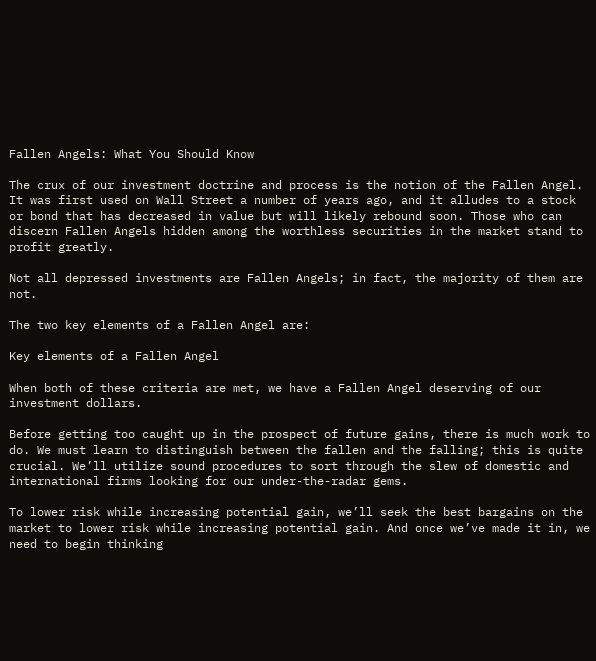Fallen Angels: What You Should Know

The crux of our investment doctrine and process is the notion of the Fallen Angel. It was first used on Wall Street a number of years ago, and it alludes to a stock or bond that has decreased in value but will likely rebound soon. Those who can discern Fallen Angels hidden among the worthless securities in the market stand to profit greatly.

Not all depressed investments are Fallen Angels; in fact, the majority of them are not.

The two key elements of a Fallen Angel are:

Key elements of a Fallen Angel

When both of these criteria are met, we have a Fallen Angel deserving of our investment dollars.

Before getting too caught up in the prospect of future gains, there is much work to do. We must learn to distinguish between the fallen and the falling; this is quite crucial. We’ll utilize sound procedures to sort through the slew of domestic and international firms looking for our under-the-radar gems.

To lower risk while increasing potential gain, we’ll seek the best bargains on the market to lower risk while increasing potential gain. And once we’ve made it in, we need to begin thinking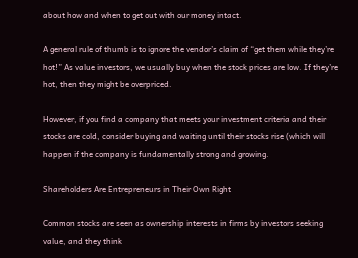about how and when to get out with our money intact.

A general rule of thumb is to ignore the vendor’s claim of “get them while they’re hot!” As value investors, we usually buy when the stock prices are low. If they’re hot, then they might be overpriced.

However, if you find a company that meets your investment criteria and their stocks are cold, consider buying and waiting until their stocks rise (which will happen if the company is fundamentally strong and growing.

Shareholders Are Entrepreneurs in Their Own Right

Common stocks are seen as ownership interests in firms by investors seeking value, and they think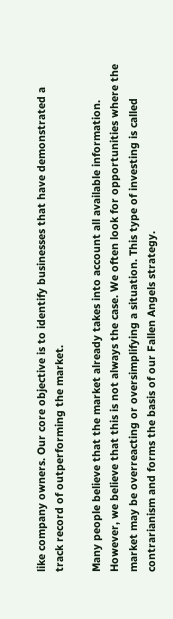like company owners. Our core objective is to identify businesses that have demonstrated a track record of outperforming the market.

Many people believe that the market already takes into account all available information. However, we believe that this is not always the case. We often look for opportunities where the market may be overreacting or oversimplifying a situation. This type of investing is called contrarianism and forms the basis of our Fallen Angels strategy.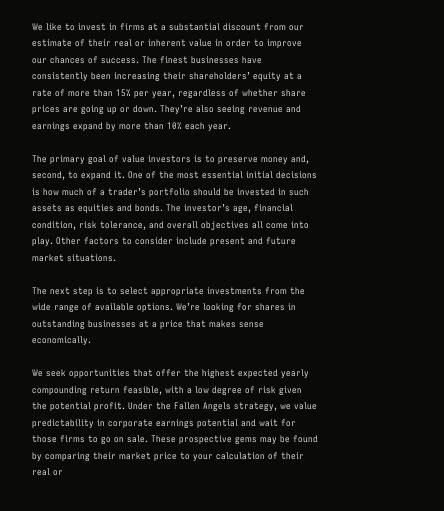We like to invest in firms at a substantial discount from our estimate of their real or inherent value in order to improve our chances of success. The finest businesses have consistently been increasing their shareholders’ equity at a rate of more than 15% per year, regardless of whether share prices are going up or down. They’re also seeing revenue and earnings expand by more than 10% each year.

The primary goal of value investors is to preserve money and, second, to expand it. One of the most essential initial decisions is how much of a trader’s portfolio should be invested in such assets as equities and bonds. The investor’s age, financial condition, risk tolerance, and overall objectives all come into play. Other factors to consider include present and future market situations.

The next step is to select appropriate investments from the wide range of available options. We’re looking for shares in outstanding businesses at a price that makes sense economically.

We seek opportunities that offer the highest expected yearly compounding return feasible, with a low degree of risk given the potential profit. Under the Fallen Angels strategy, we value predictability in corporate earnings potential and wait for those firms to go on sale. These prospective gems may be found by comparing their market price to your calculation of their real or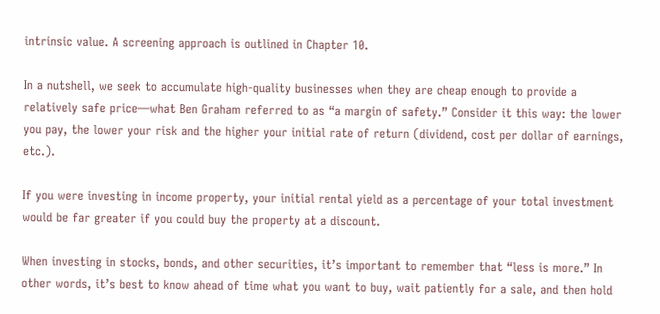intrinsic value. A screening approach is outlined in Chapter 10.

In a nutshell, we seek to accumulate high-quality businesses when they are cheap enough to provide a relatively safe price—what Ben Graham referred to as “a margin of safety.” Consider it this way: the lower you pay, the lower your risk and the higher your initial rate of return (dividend, cost per dollar of earnings, etc.).

If you were investing in income property, your initial rental yield as a percentage of your total investment would be far greater if you could buy the property at a discount.

When investing in stocks, bonds, and other securities, it’s important to remember that “less is more.” In other words, it’s best to know ahead of time what you want to buy, wait patiently for a sale, and then hold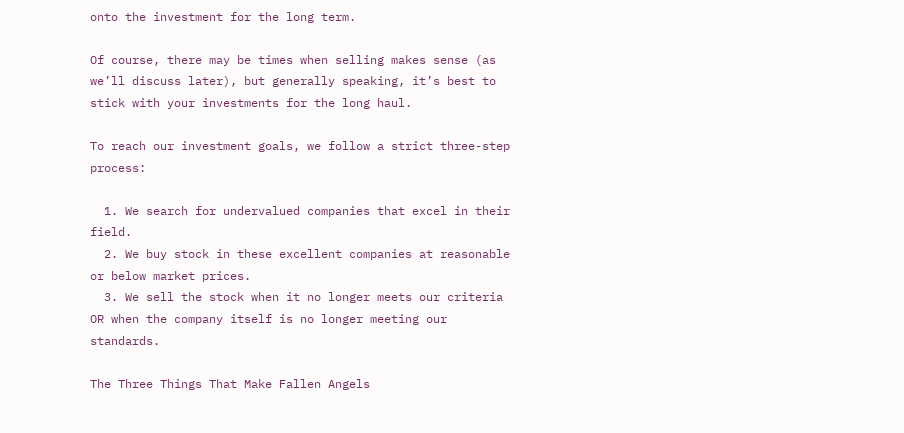onto the investment for the long term.

Of course, there may be times when selling makes sense (as we’ll discuss later), but generally speaking, it’s best to stick with your investments for the long haul.

To reach our investment goals, we follow a strict three-step process:

  1. We search for undervalued companies that excel in their field.
  2. We buy stock in these excellent companies at reasonable or below market prices.
  3. We sell the stock when it no longer meets our criteria  OR when the company itself is no longer meeting our standards.

The Three Things That Make Fallen Angels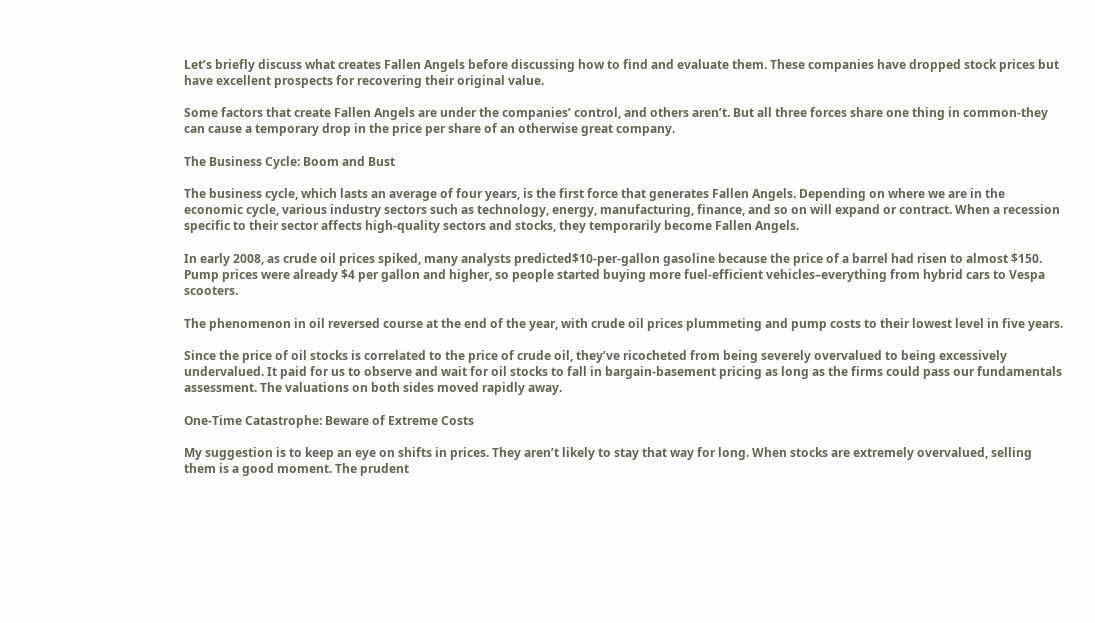Let’s briefly discuss what creates Fallen Angels before discussing how to find and evaluate them. These companies have dropped stock prices but have excellent prospects for recovering their original value.

Some factors that create Fallen Angels are under the companies’ control, and others aren’t. But all three forces share one thing in common-they can cause a temporary drop in the price per share of an otherwise great company.

The Business Cycle: Boom and Bust

The business cycle, which lasts an average of four years, is the first force that generates Fallen Angels. Depending on where we are in the economic cycle, various industry sectors such as technology, energy, manufacturing, finance, and so on will expand or contract. When a recession specific to their sector affects high-quality sectors and stocks, they temporarily become Fallen Angels.

In early 2008, as crude oil prices spiked, many analysts predicted$10-per-gallon gasoline because the price of a barrel had risen to almost $150. Pump prices were already $4 per gallon and higher, so people started buying more fuel-efficient vehicles–everything from hybrid cars to Vespa scooters.

The phenomenon in oil reversed course at the end of the year, with crude oil prices plummeting and pump costs to their lowest level in five years.

Since the price of oil stocks is correlated to the price of crude oil, they’ve ricocheted from being severely overvalued to being excessively undervalued. It paid for us to observe and wait for oil stocks to fall in bargain-basement pricing as long as the firms could pass our fundamentals assessment. The valuations on both sides moved rapidly away.

One-Time Catastrophe: Beware of Extreme Costs

My suggestion is to keep an eye on shifts in prices. They aren’t likely to stay that way for long. When stocks are extremely overvalued, selling them is a good moment. The prudent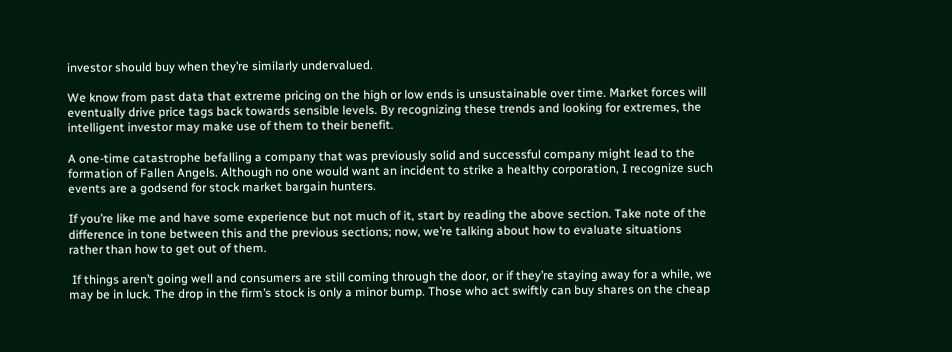investor should buy when they’re similarly undervalued.

We know from past data that extreme pricing on the high or low ends is unsustainable over time. Market forces will eventually drive price tags back towards sensible levels. By recognizing these trends and looking for extremes, the intelligent investor may make use of them to their benefit.

A one-time catastrophe befalling a company that was previously solid and successful company might lead to the formation of Fallen Angels. Although no one would want an incident to strike a healthy corporation, I recognize such events are a godsend for stock market bargain hunters.

If you’re like me and have some experience but not much of it, start by reading the above section. Take note of the difference in tone between this and the previous sections; now, we’re talking about how to evaluate situations rather than how to get out of them.

 If things aren’t going well and consumers are still coming through the door, or if they’re staying away for a while, we may be in luck. The drop in the firm’s stock is only a minor bump. Those who act swiftly can buy shares on the cheap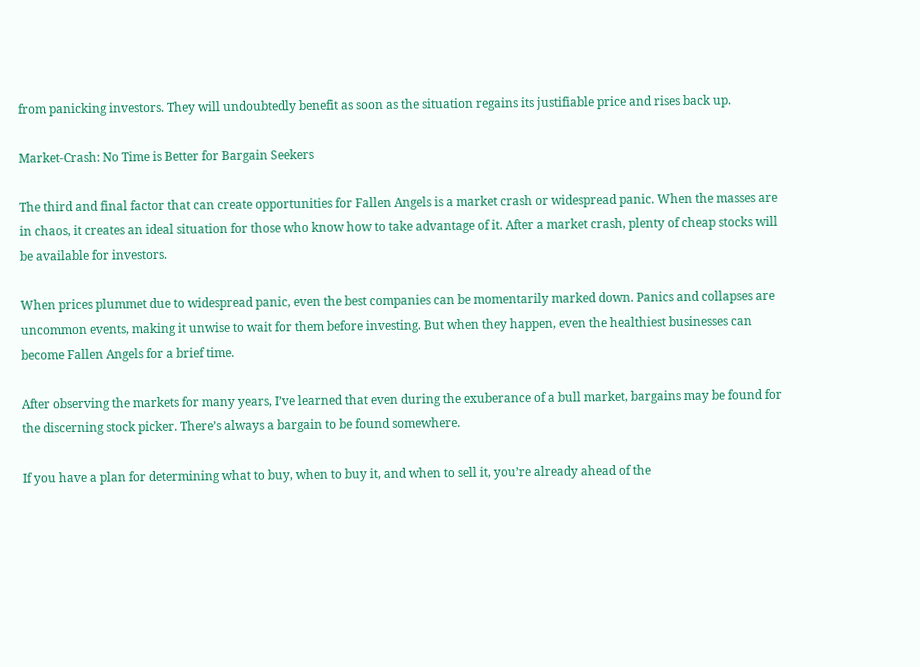from panicking investors. They will undoubtedly benefit as soon as the situation regains its justifiable price and rises back up.

Market-Crash: No Time is Better for Bargain Seekers

The third and final factor that can create opportunities for Fallen Angels is a market crash or widespread panic. When the masses are in chaos, it creates an ideal situation for those who know how to take advantage of it. After a market crash, plenty of cheap stocks will be available for investors.

When prices plummet due to widespread panic, even the best companies can be momentarily marked down. Panics and collapses are uncommon events, making it unwise to wait for them before investing. But when they happen, even the healthiest businesses can become Fallen Angels for a brief time.

After observing the markets for many years, I’ve learned that even during the exuberance of a bull market, bargains may be found for the discerning stock picker. There’s always a bargain to be found somewhere.

If you have a plan for determining what to buy, when to buy it, and when to sell it, you’re already ahead of the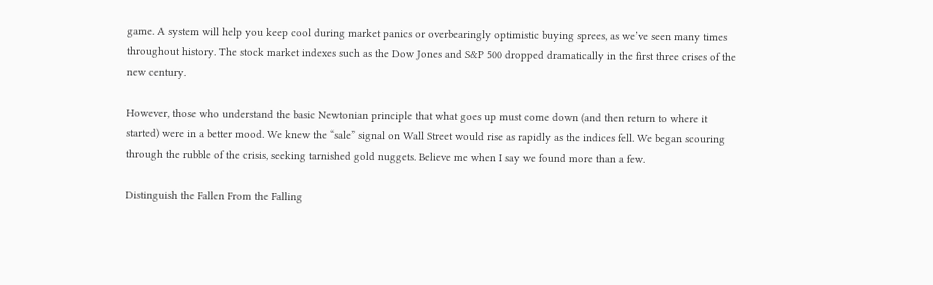game. A system will help you keep cool during market panics or overbearingly optimistic buying sprees, as we’ve seen many times throughout history. The stock market indexes such as the Dow Jones and S&P 500 dropped dramatically in the first three crises of the new century.

However, those who understand the basic Newtonian principle that what goes up must come down (and then return to where it started) were in a better mood. We knew the “sale” signal on Wall Street would rise as rapidly as the indices fell. We began scouring through the rubble of the crisis, seeking tarnished gold nuggets. Believe me when I say we found more than a few.

Distinguish the Fallen From the Falling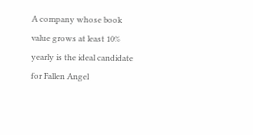A company whose book value grows at least 10% yearly is the ideal candidate for Fallen Angel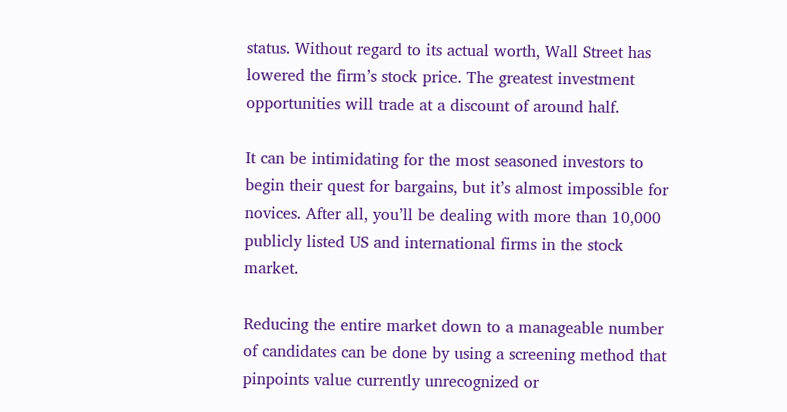status. Without regard to its actual worth, Wall Street has lowered the firm’s stock price. The greatest investment opportunities will trade at a discount of around half.

It can be intimidating for the most seasoned investors to begin their quest for bargains, but it’s almost impossible for novices. After all, you’ll be dealing with more than 10,000 publicly listed US and international firms in the stock market.

Reducing the entire market down to a manageable number of candidates can be done by using a screening method that pinpoints value currently unrecognized or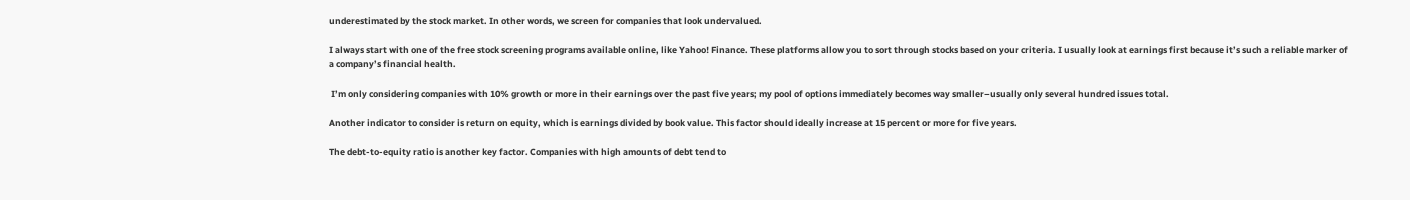underestimated by the stock market. In other words, we screen for companies that look undervalued.

I always start with one of the free stock screening programs available online, like Yahoo! Finance. These platforms allow you to sort through stocks based on your criteria. I usually look at earnings first because it’s such a reliable marker of a company’s financial health.

 I’m only considering companies with 10% growth or more in their earnings over the past five years; my pool of options immediately becomes way smaller–usually only several hundred issues total.

Another indicator to consider is return on equity, which is earnings divided by book value. This factor should ideally increase at 15 percent or more for five years.

The debt-to-equity ratio is another key factor. Companies with high amounts of debt tend to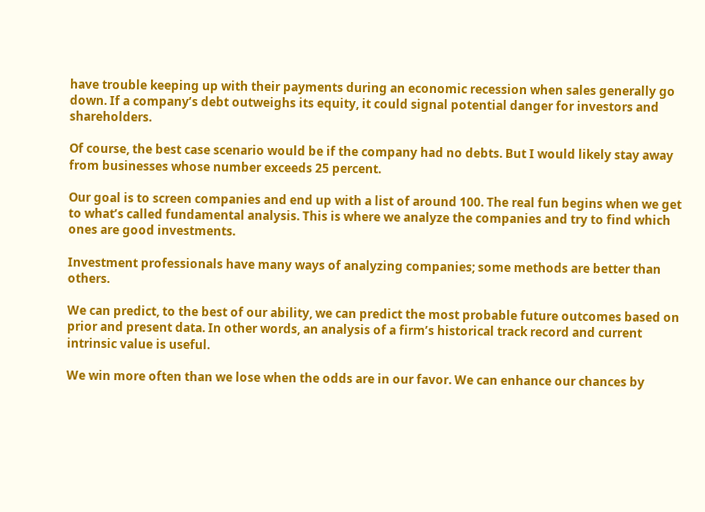have trouble keeping up with their payments during an economic recession when sales generally go down. If a company’s debt outweighs its equity, it could signal potential danger for investors and shareholders.

Of course, the best case scenario would be if the company had no debts. But I would likely stay away from businesses whose number exceeds 25 percent.

Our goal is to screen companies and end up with a list of around 100. The real fun begins when we get to what’s called fundamental analysis. This is where we analyze the companies and try to find which ones are good investments.

Investment professionals have many ways of analyzing companies; some methods are better than others.

We can predict, to the best of our ability, we can predict the most probable future outcomes based on prior and present data. In other words, an analysis of a firm’s historical track record and current intrinsic value is useful.

We win more often than we lose when the odds are in our favor. We can enhance our chances by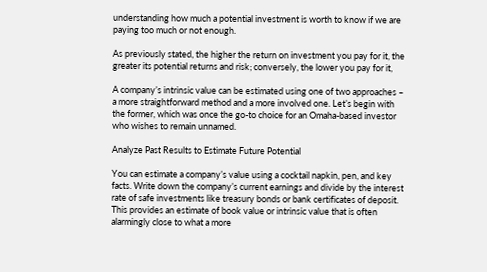understanding how much a potential investment is worth to know if we are paying too much or not enough.

As previously stated, the higher the return on investment you pay for it, the greater its potential returns and risk; conversely, the lower you pay for it,

A company’s intrinsic value can be estimated using one of two approaches – a more straightforward method and a more involved one. Let’s begin with the former, which was once the go-to choice for an Omaha-based investor who wishes to remain unnamed.

Analyze Past Results to Estimate Future Potential

You can estimate a company’s value using a cocktail napkin, pen, and key facts. Write down the company’s current earnings and divide by the interest rate of safe investments like treasury bonds or bank certificates of deposit. This provides an estimate of book value or intrinsic value that is often alarmingly close to what a more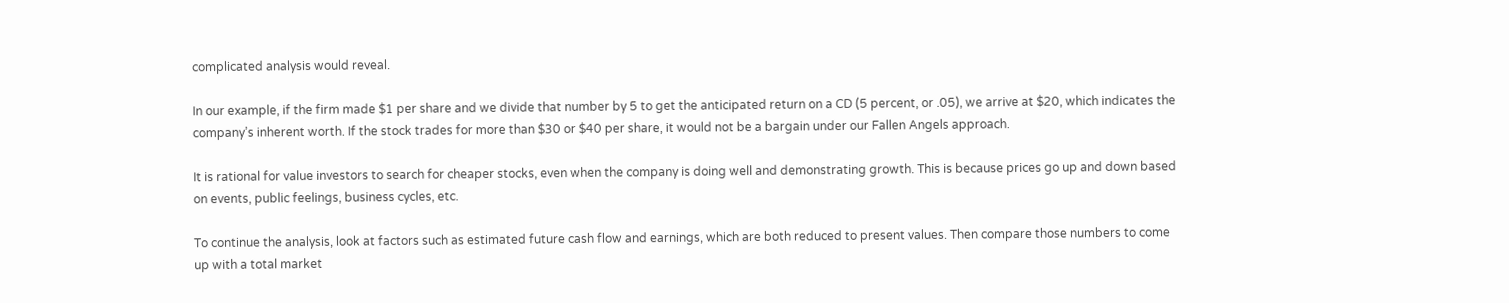complicated analysis would reveal.

In our example, if the firm made $1 per share and we divide that number by 5 to get the anticipated return on a CD (5 percent, or .05), we arrive at $20, which indicates the company’s inherent worth. If the stock trades for more than $30 or $40 per share, it would not be a bargain under our Fallen Angels approach.

It is rational for value investors to search for cheaper stocks, even when the company is doing well and demonstrating growth. This is because prices go up and down based on events, public feelings, business cycles, etc.

To continue the analysis, look at factors such as estimated future cash flow and earnings, which are both reduced to present values. Then compare those numbers to come up with a total market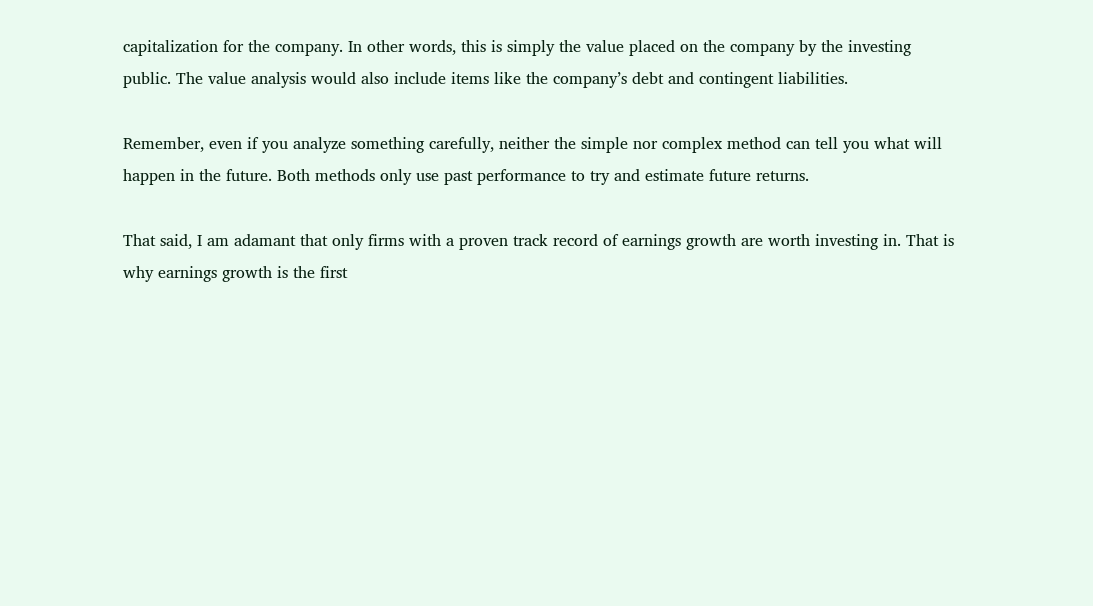capitalization for the company. In other words, this is simply the value placed on the company by the investing public. The value analysis would also include items like the company’s debt and contingent liabilities.

Remember, even if you analyze something carefully, neither the simple nor complex method can tell you what will happen in the future. Both methods only use past performance to try and estimate future returns.

That said, I am adamant that only firms with a proven track record of earnings growth are worth investing in. That is why earnings growth is the first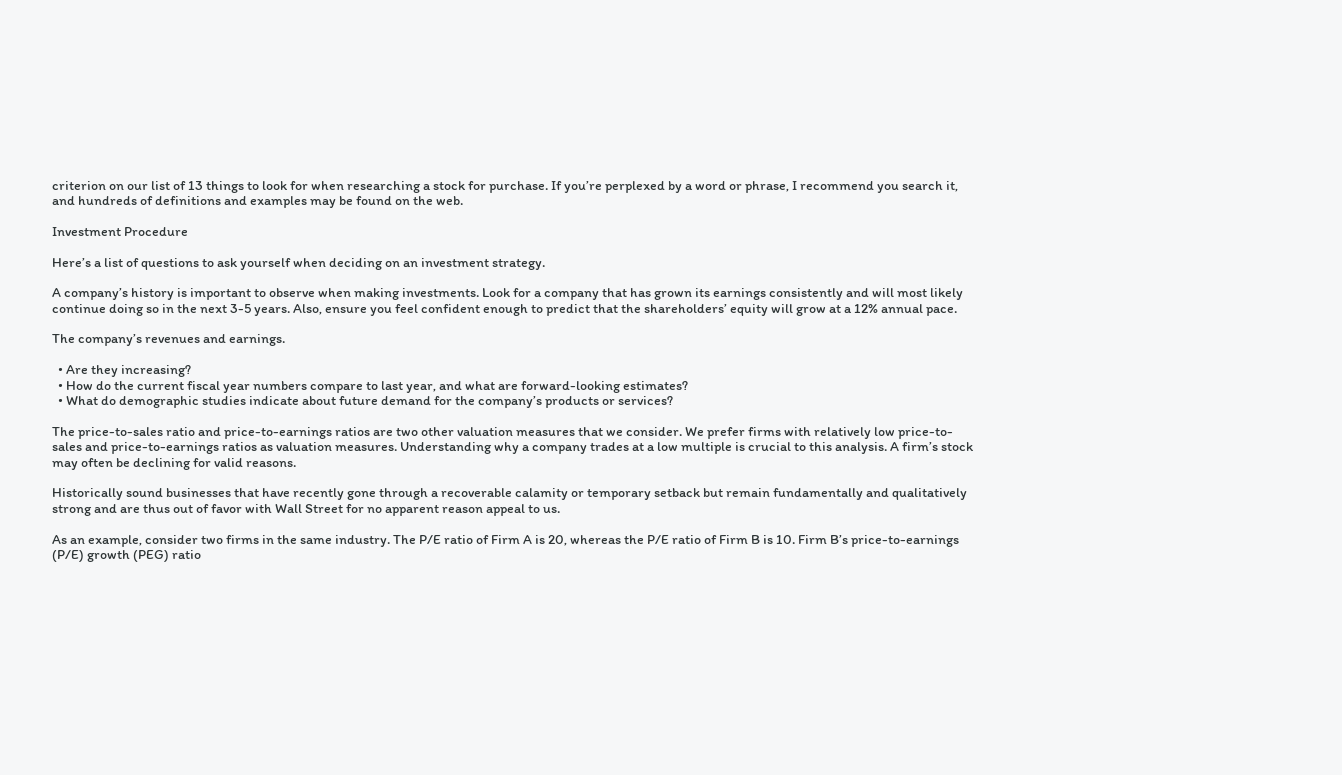criterion on our list of 13 things to look for when researching a stock for purchase. If you’re perplexed by a word or phrase, I recommend you search it, and hundreds of definitions and examples may be found on the web.

Investment Procedure

Here’s a list of questions to ask yourself when deciding on an investment strategy.

A company’s history is important to observe when making investments. Look for a company that has grown its earnings consistently and will most likely continue doing so in the next 3-5 years. Also, ensure you feel confident enough to predict that the shareholders’ equity will grow at a 12% annual pace.

The company’s revenues and earnings.

  • Are they increasing?
  • How do the current fiscal year numbers compare to last year, and what are forward-looking estimates?
  • What do demographic studies indicate about future demand for the company’s products or services?

The price-to-sales ratio and price-to-earnings ratios are two other valuation measures that we consider. We prefer firms with relatively low price-to-sales and price-to-earnings ratios as valuation measures. Understanding why a company trades at a low multiple is crucial to this analysis. A firm’s stock may often be declining for valid reasons.

Historically sound businesses that have recently gone through a recoverable calamity or temporary setback but remain fundamentally and qualitatively strong and are thus out of favor with Wall Street for no apparent reason appeal to us.

As an example, consider two firms in the same industry. The P/E ratio of Firm A is 20, whereas the P/E ratio of Firm B is 10. Firm B’s price-to-earnings (P/E) growth (PEG) ratio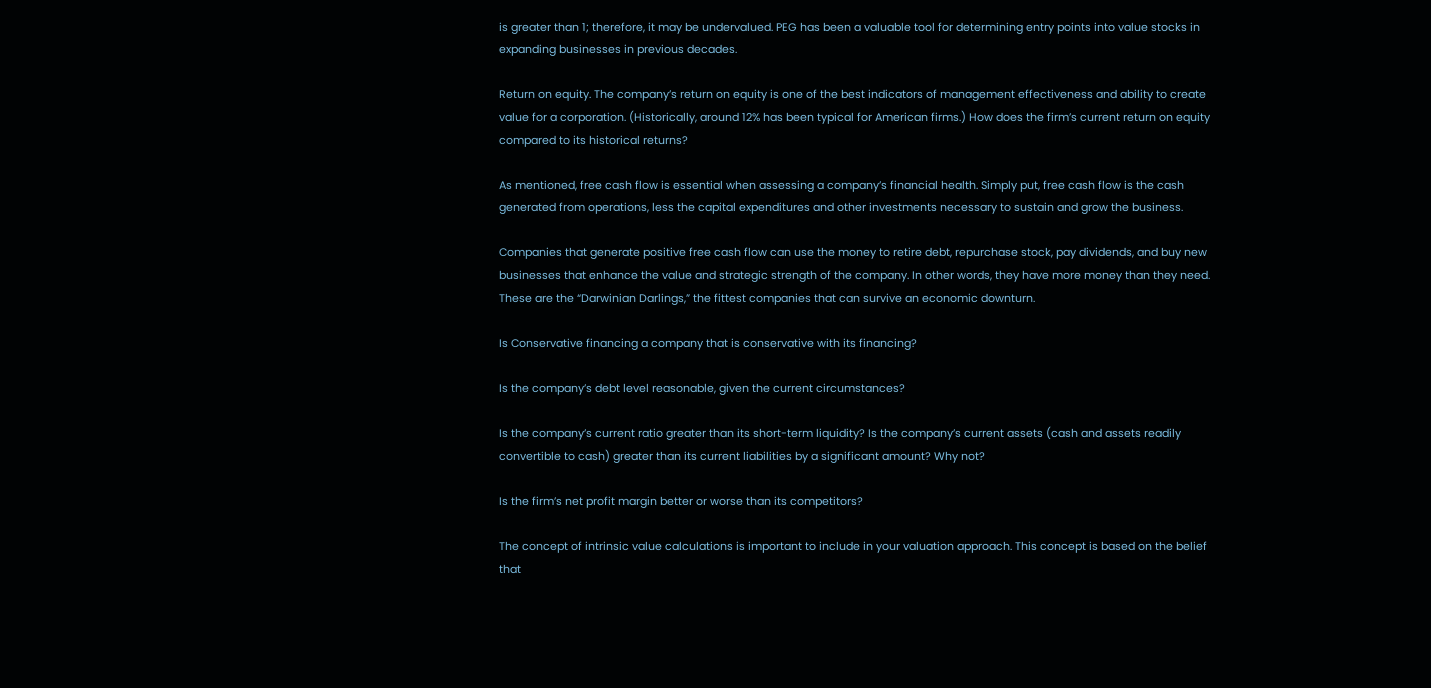is greater than 1; therefore, it may be undervalued. PEG has been a valuable tool for determining entry points into value stocks in expanding businesses in previous decades.

Return on equity. The company’s return on equity is one of the best indicators of management effectiveness and ability to create value for a corporation. (Historically, around 12% has been typical for American firms.) How does the firm’s current return on equity compared to its historical returns?

As mentioned, free cash flow is essential when assessing a company’s financial health. Simply put, free cash flow is the cash generated from operations, less the capital expenditures and other investments necessary to sustain and grow the business.

Companies that generate positive free cash flow can use the money to retire debt, repurchase stock, pay dividends, and buy new businesses that enhance the value and strategic strength of the company. In other words, they have more money than they need. These are the “Darwinian Darlings,” the fittest companies that can survive an economic downturn.

Is Conservative financing a company that is conservative with its financing?

Is the company’s debt level reasonable, given the current circumstances?

Is the company’s current ratio greater than its short-term liquidity? Is the company’s current assets (cash and assets readily convertible to cash) greater than its current liabilities by a significant amount? Why not?

Is the firm’s net profit margin better or worse than its competitors?

The concept of intrinsic value calculations is important to include in your valuation approach. This concept is based on the belief that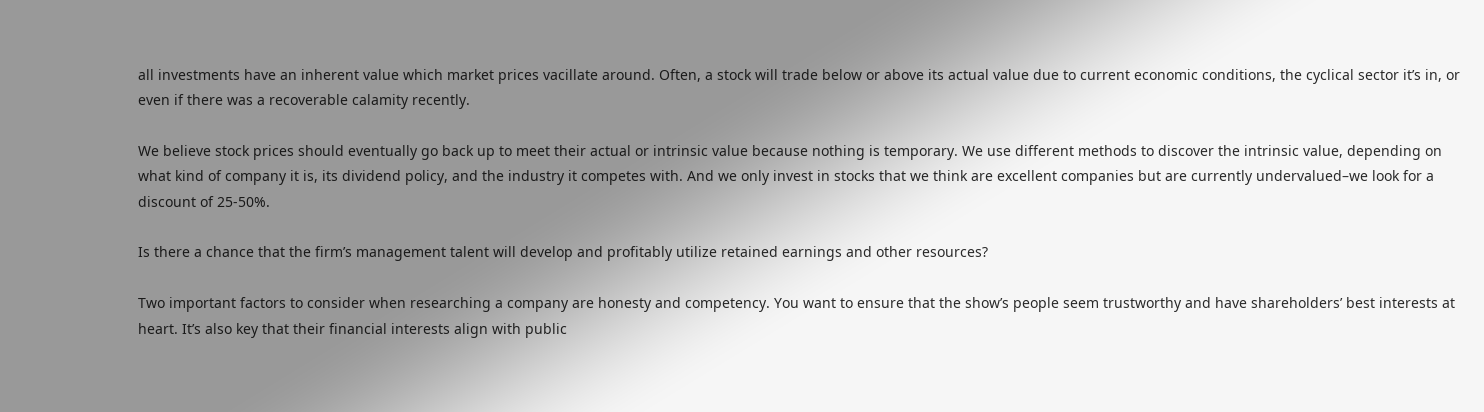all investments have an inherent value which market prices vacillate around. Often, a stock will trade below or above its actual value due to current economic conditions, the cyclical sector it’s in, or even if there was a recoverable calamity recently.

We believe stock prices should eventually go back up to meet their actual or intrinsic value because nothing is temporary. We use different methods to discover the intrinsic value, depending on what kind of company it is, its dividend policy, and the industry it competes with. And we only invest in stocks that we think are excellent companies but are currently undervalued–we look for a discount of 25-50%.

Is there a chance that the firm’s management talent will develop and profitably utilize retained earnings and other resources?

Two important factors to consider when researching a company are honesty and competency. You want to ensure that the show’s people seem trustworthy and have shareholders’ best interests at heart. It’s also key that their financial interests align with public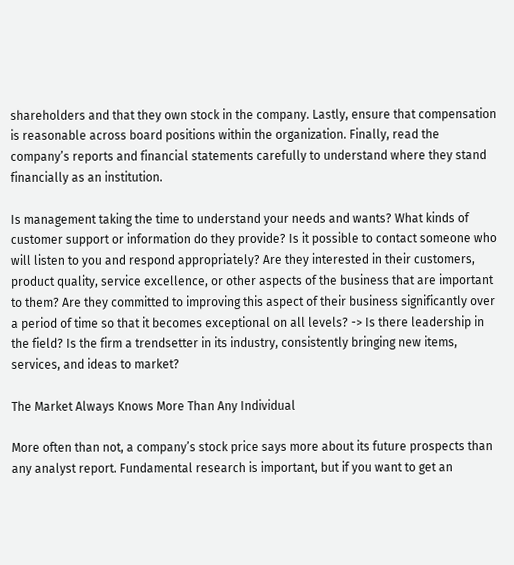shareholders and that they own stock in the company. Lastly, ensure that compensation is reasonable across board positions within the organization. Finally, read the company’s reports and financial statements carefully to understand where they stand financially as an institution.

Is management taking the time to understand your needs and wants? What kinds of customer support or information do they provide? Is it possible to contact someone who will listen to you and respond appropriately? Are they interested in their customers, product quality, service excellence, or other aspects of the business that are important to them? Are they committed to improving this aspect of their business significantly over a period of time so that it becomes exceptional on all levels? -> Is there leadership in the field? Is the firm a trendsetter in its industry, consistently bringing new items, services, and ideas to market?

The Market Always Knows More Than Any Individual

More often than not, a company’s stock price says more about its future prospects than any analyst report. Fundamental research is important, but if you want to get an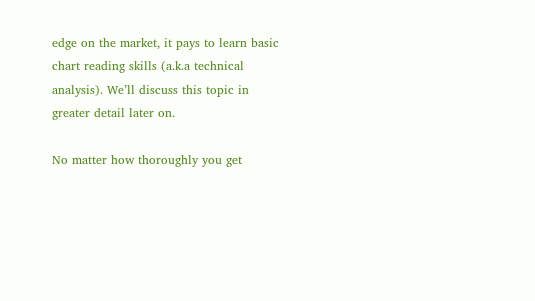edge on the market, it pays to learn basic chart reading skills (a.k.a technical analysis). We’ll discuss this topic in greater detail later on.

No matter how thoroughly you get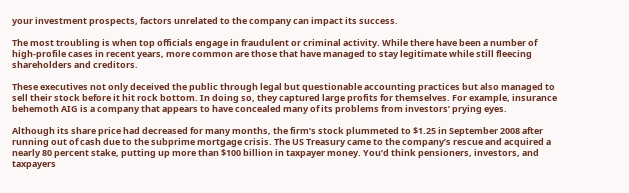your investment prospects, factors unrelated to the company can impact its success.

The most troubling is when top officials engage in fraudulent or criminal activity. While there have been a number of high-profile cases in recent years, more common are those that have managed to stay legitimate while still fleecing shareholders and creditors.

These executives not only deceived the public through legal but questionable accounting practices but also managed to sell their stock before it hit rock bottom. In doing so, they captured large profits for themselves. For example, insurance behemoth AIG is a company that appears to have concealed many of its problems from investors’ prying eyes.

Although its share price had decreased for many months, the firm’s stock plummeted to $1.25 in September 2008 after running out of cash due to the subprime mortgage crisis. The US Treasury came to the company’s rescue and acquired a nearly 80 percent stake, putting up more than $100 billion in taxpayer money. You’d think pensioners, investors, and taxpayers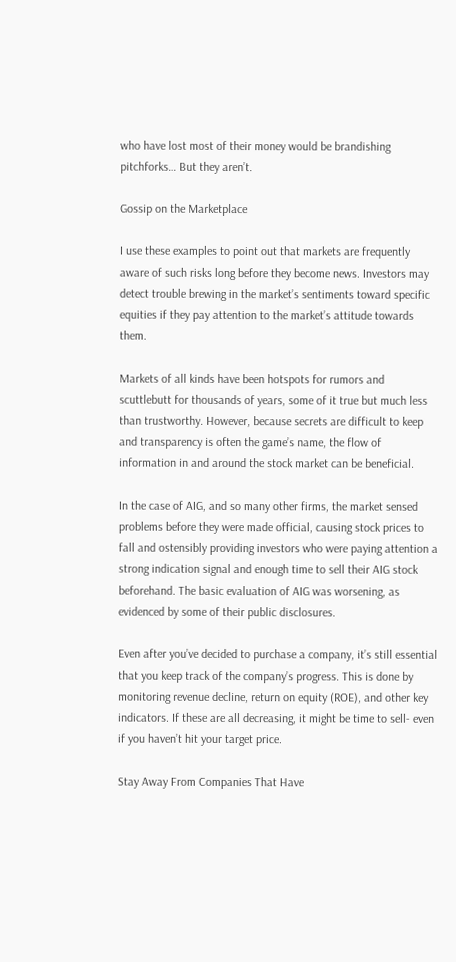who have lost most of their money would be brandishing pitchforks… But they aren’t.

Gossip on the Marketplace

I use these examples to point out that markets are frequently aware of such risks long before they become news. Investors may detect trouble brewing in the market’s sentiments toward specific equities if they pay attention to the market’s attitude towards them.

Markets of all kinds have been hotspots for rumors and scuttlebutt for thousands of years, some of it true but much less than trustworthy. However, because secrets are difficult to keep and transparency is often the game’s name, the flow of information in and around the stock market can be beneficial.

In the case of AIG, and so many other firms, the market sensed problems before they were made official, causing stock prices to fall and ostensibly providing investors who were paying attention a strong indication signal and enough time to sell their AIG stock beforehand. The basic evaluation of AIG was worsening, as evidenced by some of their public disclosures.

Even after you’ve decided to purchase a company, it’s still essential that you keep track of the company’s progress. This is done by monitoring revenue decline, return on equity (ROE), and other key indicators. If these are all decreasing, it might be time to sell- even if you haven’t hit your target price.

Stay Away From Companies That Have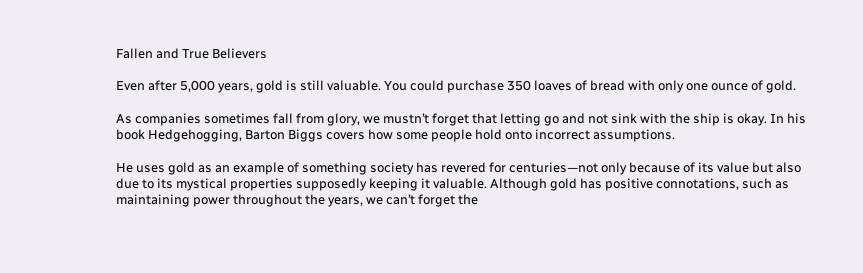Fallen and True Believers

Even after 5,000 years, gold is still valuable. You could purchase 350 loaves of bread with only one ounce of gold.

As companies sometimes fall from glory, we mustn’t forget that letting go and not sink with the ship is okay. In his book Hedgehogging, Barton Biggs covers how some people hold onto incorrect assumptions.

He uses gold as an example of something society has revered for centuries—not only because of its value but also due to its mystical properties supposedly keeping it valuable. Although gold has positive connotations, such as maintaining power throughout the years, we can’t forget the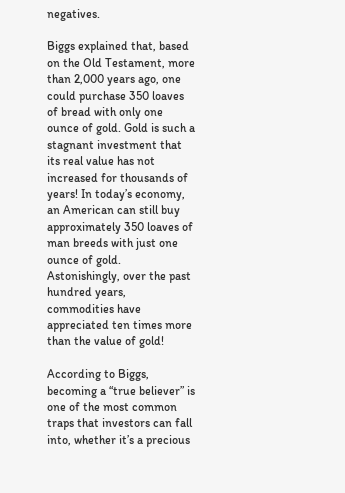negatives.

Biggs explained that, based on the Old Testament, more than 2,000 years ago, one could purchase 350 loaves of bread with only one ounce of gold. Gold is such a stagnant investment that its real value has not increased for thousands of years! In today’s economy, an American can still buy approximately 350 loaves of man breeds with just one ounce of gold. Astonishingly, over the past hundred years, commodities have appreciated ten times more than the value of gold!

According to Biggs, becoming a “true believer” is one of the most common traps that investors can fall into, whether it’s a precious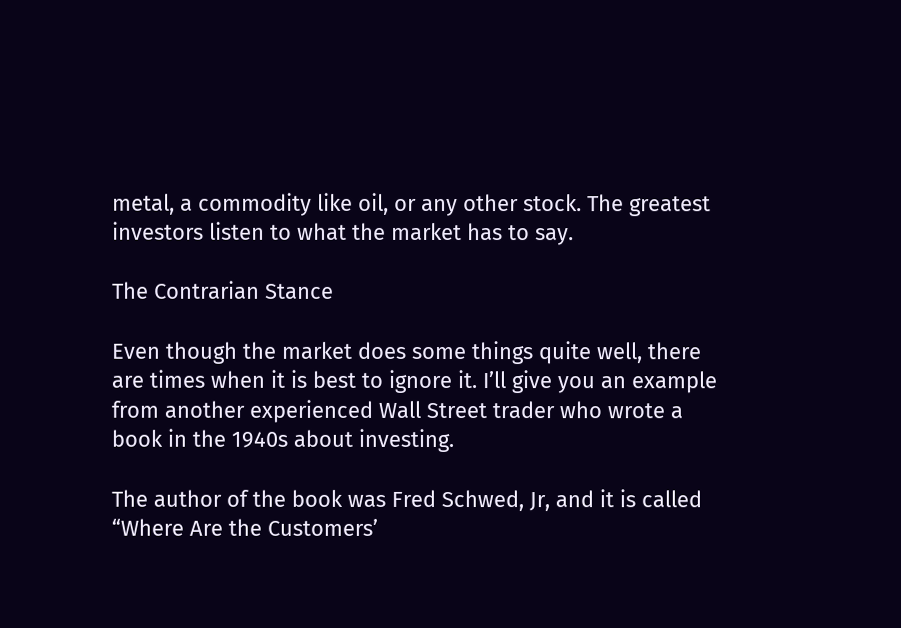metal, a commodity like oil, or any other stock. The greatest investors listen to what the market has to say.

The Contrarian Stance

Even though the market does some things quite well, there are times when it is best to ignore it. I’ll give you an example from another experienced Wall Street trader who wrote a book in the 1940s about investing.

The author of the book was Fred Schwed, Jr, and it is called “Where Are the Customers’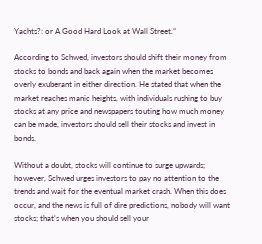Yachts?: or A Good Hard Look at Wall Street.”

According to Schwed, investors should shift their money from stocks to bonds and back again when the market becomes overly exuberant in either direction. He stated that when the market reaches manic heights, with individuals rushing to buy stocks at any price and newspapers touting how much money can be made, investors should sell their stocks and invest in bonds.

Without a doubt, stocks will continue to surge upwards; however, Schwed urges investors to pay no attention to the trends and wait for the eventual market crash. When this does occur, and the news is full of dire predictions, nobody will want stocks; that’s when you should sell your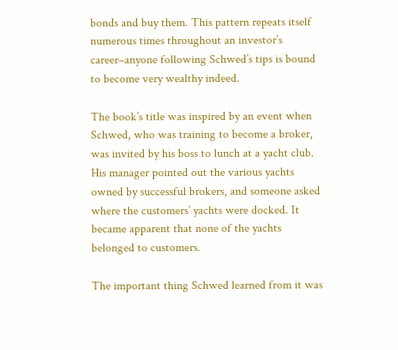bonds and buy them. This pattern repeats itself numerous times throughout an investor’s career–anyone following Schwed’s tips is bound to become very wealthy indeed.

The book’s title was inspired by an event when Schwed, who was training to become a broker, was invited by his boss to lunch at a yacht club. His manager pointed out the various yachts owned by successful brokers, and someone asked where the customers’ yachts were docked. It became apparent that none of the yachts belonged to customers.

The important thing Schwed learned from it was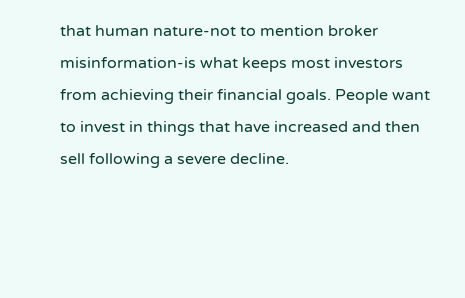that human nature-not to mention broker misinformation-is what keeps most investors from achieving their financial goals. People want to invest in things that have increased and then sell following a severe decline.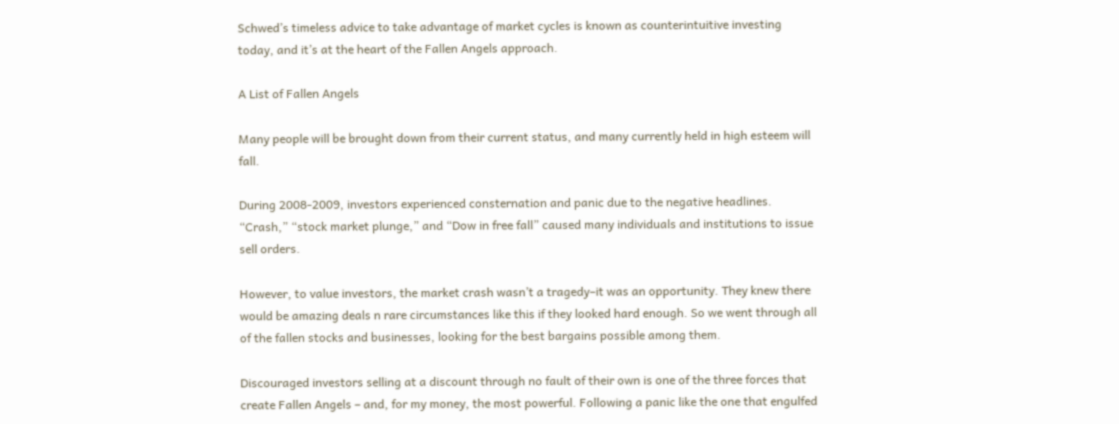Schwed’s timeless advice to take advantage of market cycles is known as counterintuitive investing today, and it’s at the heart of the Fallen Angels approach.

A List of Fallen Angels

Many people will be brought down from their current status, and many currently held in high esteem will fall.

During 2008-2009, investors experienced consternation and panic due to the negative headlines. “Crash,” “stock market plunge,” and “Dow in free fall” caused many individuals and institutions to issue sell orders.

However, to value investors, the market crash wasn’t a tragedy–it was an opportunity. They knew there would be amazing deals n rare circumstances like this if they looked hard enough. So we went through all of the fallen stocks and businesses, looking for the best bargains possible among them.

Discouraged investors selling at a discount through no fault of their own is one of the three forces that create Fallen Angels – and, for my money, the most powerful. Following a panic like the one that engulfed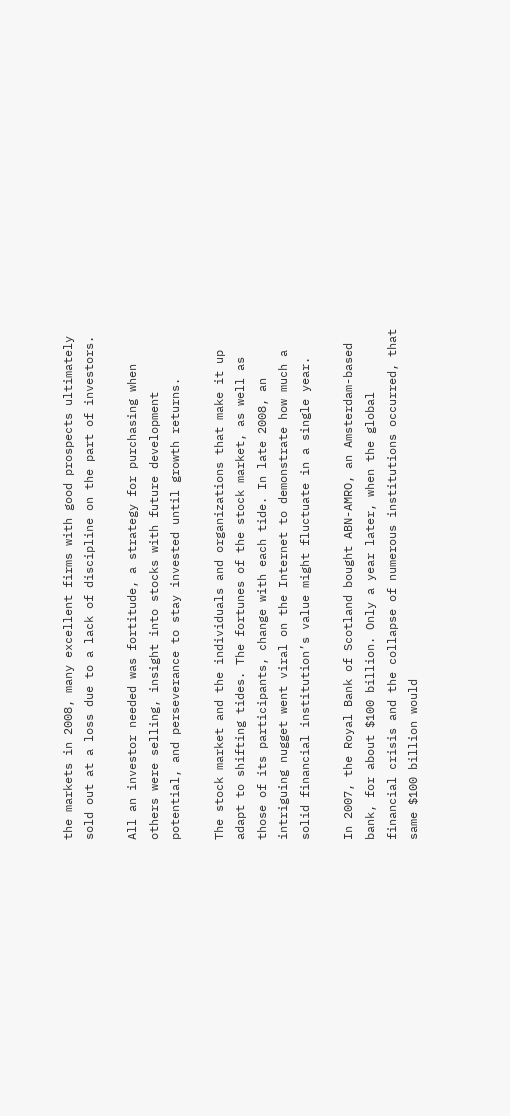the markets in 2008, many excellent firms with good prospects ultimately sold out at a loss due to a lack of discipline on the part of investors.

All an investor needed was fortitude, a strategy for purchasing when others were selling, insight into stocks with future development potential, and perseverance to stay invested until growth returns.

The stock market and the individuals and organizations that make it up adapt to shifting tides. The fortunes of the stock market, as well as those of its participants, change with each tide. In late 2008, an intriguing nugget went viral on the Internet to demonstrate how much a solid financial institution’s value might fluctuate in a single year.

In 2007, the Royal Bank of Scotland bought ABN-AMRO, an Amsterdam-based bank, for about $100 billion. Only a year later, when the global financial crisis and the collapse of numerous institutions occurred, that same $100 billion would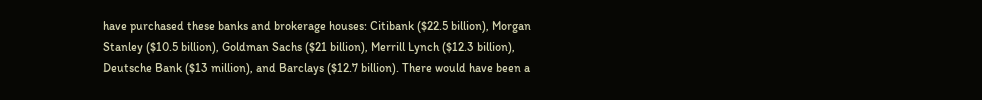have purchased these banks and brokerage houses: Citibank ($22.5 billion), Morgan Stanley ($10.5 billion), Goldman Sachs ($21 billion), Merrill Lynch ($12.3 billion), Deutsche Bank ($13 million), and Barclays ($12.7 billion). There would have been a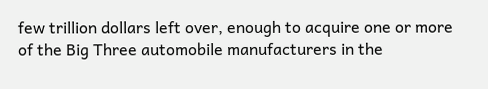few trillion dollars left over, enough to acquire one or more of the Big Three automobile manufacturers in the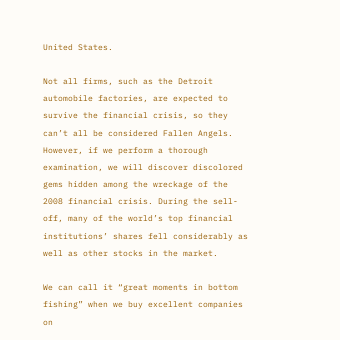United States.

Not all firms, such as the Detroit automobile factories, are expected to survive the financial crisis, so they can’t all be considered Fallen Angels. However, if we perform a thorough examination, we will discover discolored gems hidden among the wreckage of the 2008 financial crisis. During the sell-off, many of the world’s top financial institutions’ shares fell considerably as well as other stocks in the market.

We can call it “great moments in bottom fishing” when we buy excellent companies on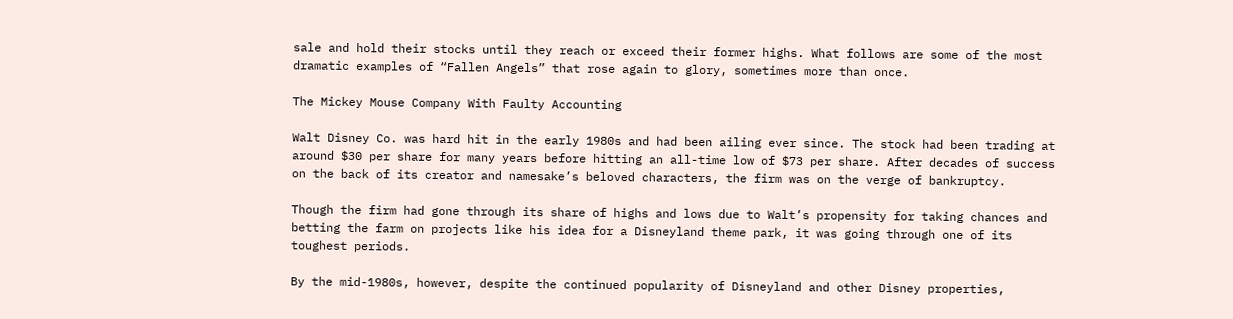sale and hold their stocks until they reach or exceed their former highs. What follows are some of the most dramatic examples of “Fallen Angels” that rose again to glory, sometimes more than once.

The Mickey Mouse Company With Faulty Accounting

Walt Disney Co. was hard hit in the early 1980s and had been ailing ever since. The stock had been trading at around $30 per share for many years before hitting an all-time low of $73 per share. After decades of success on the back of its creator and namesake’s beloved characters, the firm was on the verge of bankruptcy.

Though the firm had gone through its share of highs and lows due to Walt’s propensity for taking chances and betting the farm on projects like his idea for a Disneyland theme park, it was going through one of its toughest periods.

By the mid-1980s, however, despite the continued popularity of Disneyland and other Disney properties,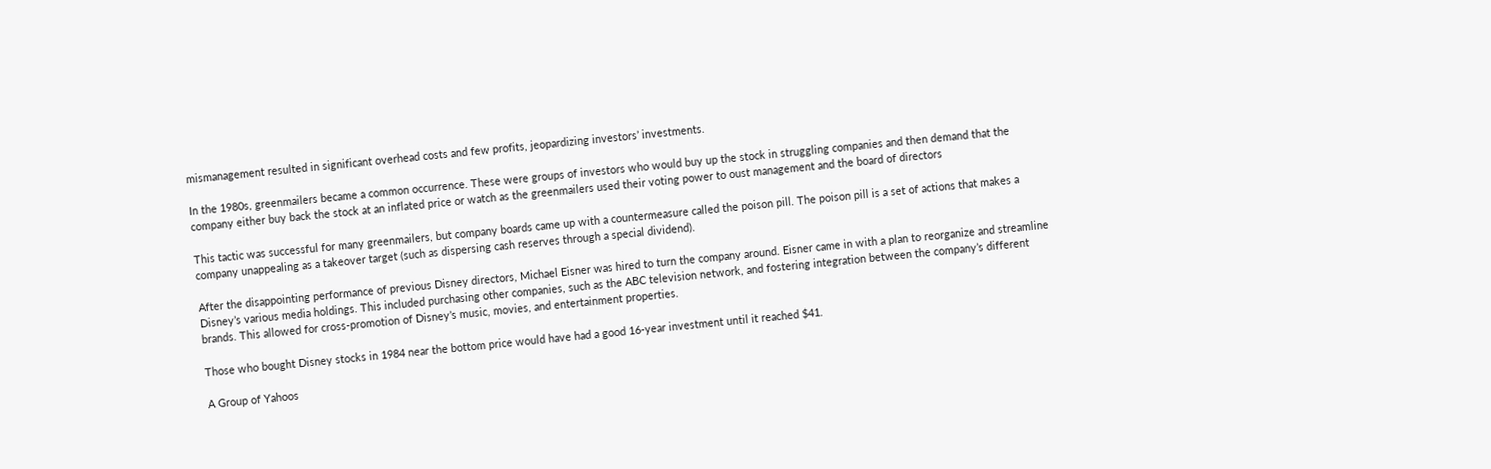mismanagement resulted in significant overhead costs and few profits, jeopardizing investors’ investments.

In the 1980s, greenmailers became a common occurrence. These were groups of investors who would buy up the stock in struggling companies and then demand that the company either buy back the stock at an inflated price or watch as the greenmailers used their voting power to oust management and the board of directors

This tactic was successful for many greenmailers, but company boards came up with a countermeasure called the poison pill. The poison pill is a set of actions that makes a company unappealing as a takeover target (such as dispersing cash reserves through a special dividend).

After the disappointing performance of previous Disney directors, Michael Eisner was hired to turn the company around. Eisner came in with a plan to reorganize and streamline Disney’s various media holdings. This included purchasing other companies, such as the ABC television network, and fostering integration between the company’s different brands. This allowed for cross-promotion of Disney’s music, movies, and entertainment properties.

Those who bought Disney stocks in 1984 near the bottom price would have had a good 16-year investment until it reached $41.

A Group of Yahoos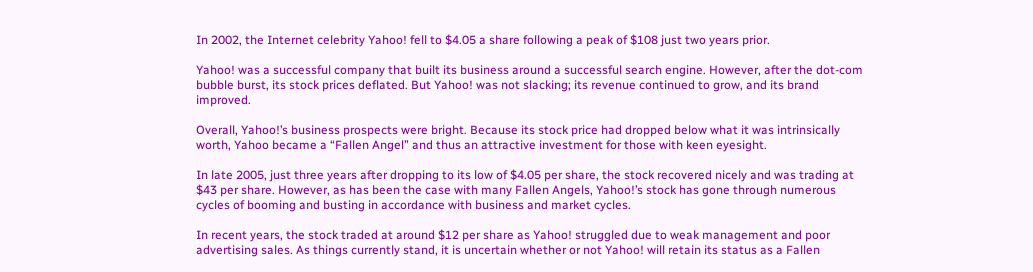In 2002, the Internet celebrity Yahoo! fell to $4.05 a share following a peak of $108 just two years prior.

Yahoo! was a successful company that built its business around a successful search engine. However, after the dot-com bubble burst, its stock prices deflated. But Yahoo! was not slacking; its revenue continued to grow, and its brand improved.

Overall, Yahoo!’s business prospects were bright. Because its stock price had dropped below what it was intrinsically worth, Yahoo became a “Fallen Angel” and thus an attractive investment for those with keen eyesight.

In late 2005, just three years after dropping to its low of $4.05 per share, the stock recovered nicely and was trading at $43 per share. However, as has been the case with many Fallen Angels, Yahoo!’s stock has gone through numerous cycles of booming and busting in accordance with business and market cycles.

In recent years, the stock traded at around $12 per share as Yahoo! struggled due to weak management and poor advertising sales. As things currently stand, it is uncertain whether or not Yahoo! will retain its status as a Fallen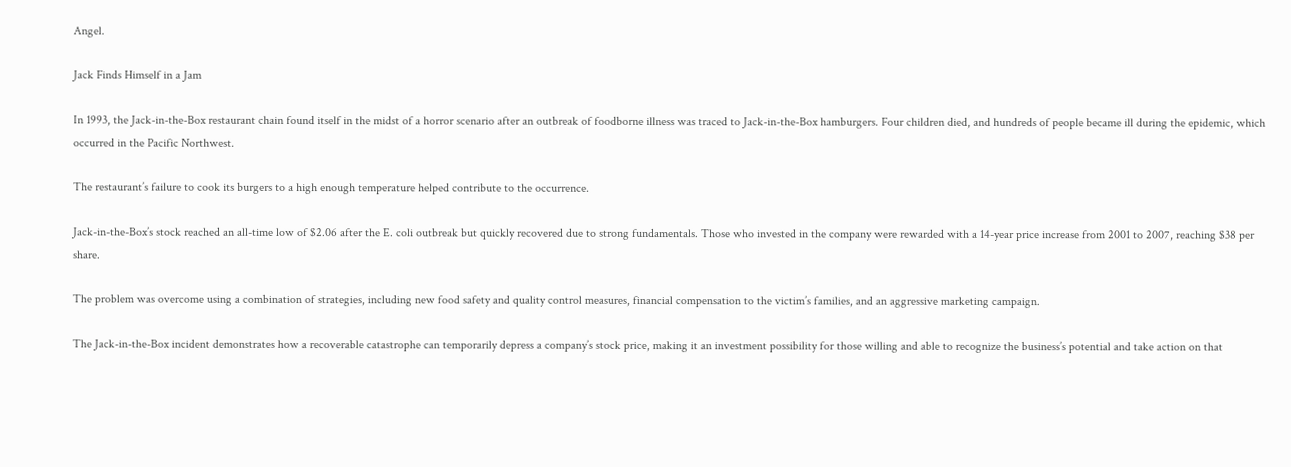Angel.

Jack Finds Himself in a Jam

In 1993, the Jack-in-the-Box restaurant chain found itself in the midst of a horror scenario after an outbreak of foodborne illness was traced to Jack-in-the-Box hamburgers. Four children died, and hundreds of people became ill during the epidemic, which occurred in the Pacific Northwest.

The restaurant’s failure to cook its burgers to a high enough temperature helped contribute to the occurrence.

Jack-in-the-Box’s stock reached an all-time low of $2.06 after the E. coli outbreak but quickly recovered due to strong fundamentals. Those who invested in the company were rewarded with a 14-year price increase from 2001 to 2007, reaching $38 per share.

The problem was overcome using a combination of strategies, including new food safety and quality control measures, financial compensation to the victim’s families, and an aggressive marketing campaign.

The Jack-in-the-Box incident demonstrates how a recoverable catastrophe can temporarily depress a company’s stock price, making it an investment possibility for those willing and able to recognize the business’s potential and take action on that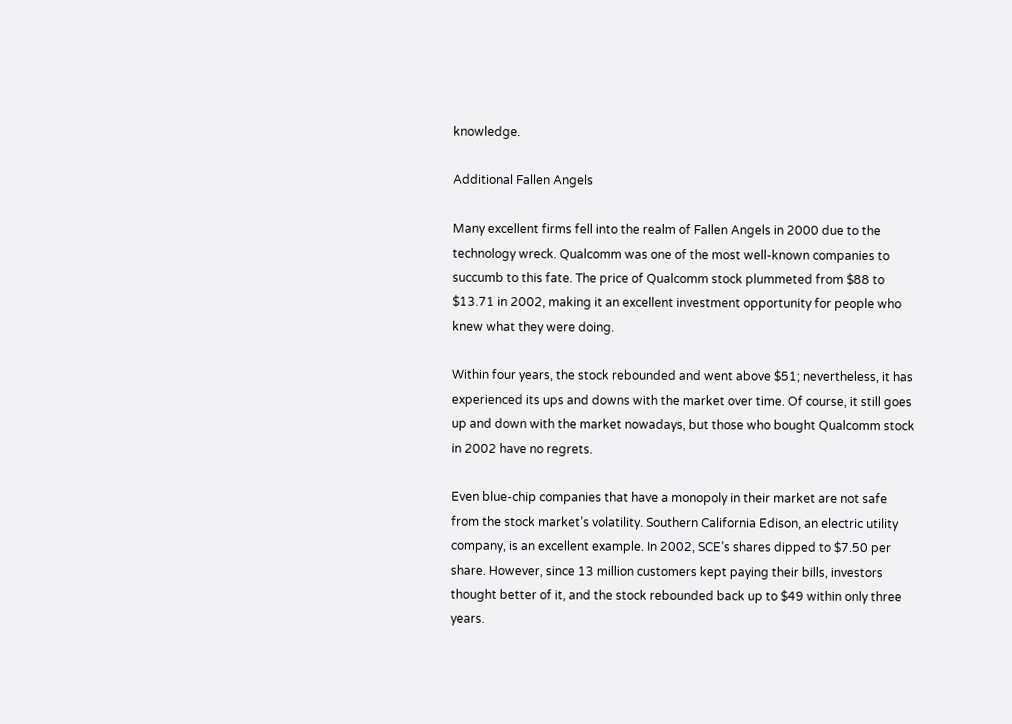knowledge.

Additional Fallen Angels

Many excellent firms fell into the realm of Fallen Angels in 2000 due to the technology wreck. Qualcomm was one of the most well-known companies to succumb to this fate. The price of Qualcomm stock plummeted from $88 to $13.71 in 2002, making it an excellent investment opportunity for people who knew what they were doing.

Within four years, the stock rebounded and went above $51; nevertheless, it has experienced its ups and downs with the market over time. Of course, it still goes up and down with the market nowadays, but those who bought Qualcomm stock in 2002 have no regrets.

Even blue-chip companies that have a monopoly in their market are not safe from the stock market’s volatility. Southern California Edison, an electric utility company, is an excellent example. In 2002, SCE’s shares dipped to $7.50 per share. However, since 13 million customers kept paying their bills, investors thought better of it, and the stock rebounded back up to $49 within only three years.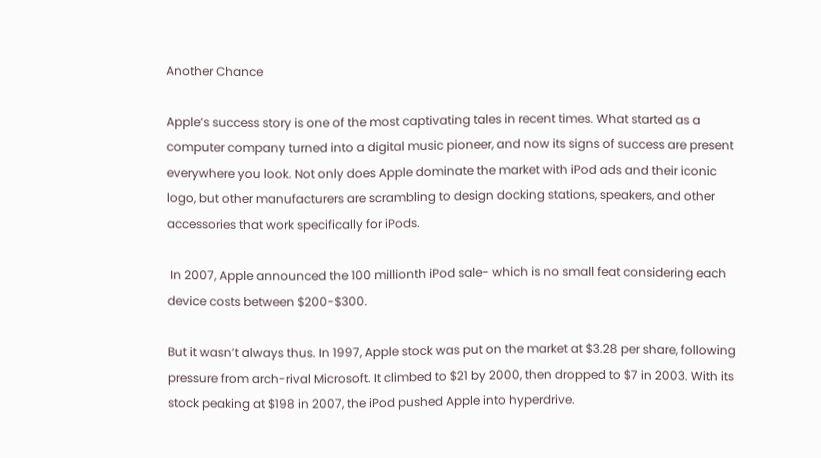Another Chance

Apple’s success story is one of the most captivating tales in recent times. What started as a computer company turned into a digital music pioneer, and now its signs of success are present everywhere you look. Not only does Apple dominate the market with iPod ads and their iconic logo, but other manufacturers are scrambling to design docking stations, speakers, and other accessories that work specifically for iPods.

 In 2007, Apple announced the 100 millionth iPod sale- which is no small feat considering each device costs between $200-$300.

But it wasn’t always thus. In 1997, Apple stock was put on the market at $3.28 per share, following pressure from arch-rival Microsoft. It climbed to $21 by 2000, then dropped to $7 in 2003. With its stock peaking at $198 in 2007, the iPod pushed Apple into hyperdrive.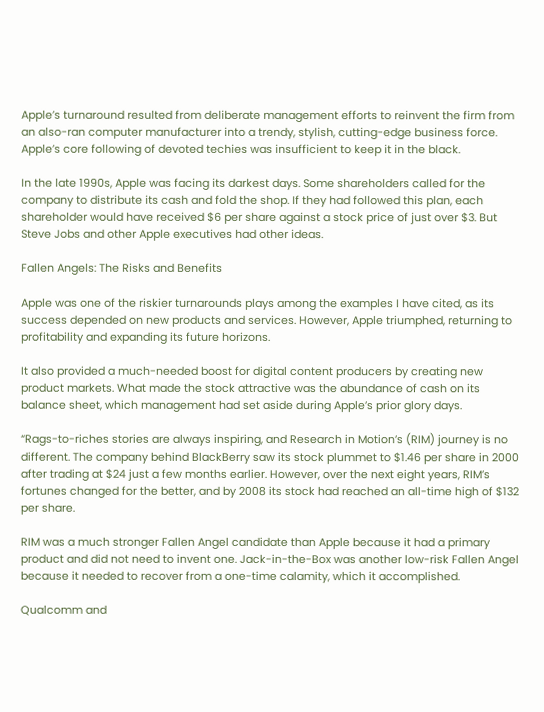Apple’s turnaround resulted from deliberate management efforts to reinvent the firm from an also-ran computer manufacturer into a trendy, stylish, cutting-edge business force. Apple’s core following of devoted techies was insufficient to keep it in the black.

In the late 1990s, Apple was facing its darkest days. Some shareholders called for the company to distribute its cash and fold the shop. If they had followed this plan, each shareholder would have received $6 per share against a stock price of just over $3. But Steve Jobs and other Apple executives had other ideas.

Fallen Angels: The Risks and Benefits

Apple was one of the riskier turnarounds plays among the examples I have cited, as its success depended on new products and services. However, Apple triumphed, returning to profitability and expanding its future horizons.

It also provided a much-needed boost for digital content producers by creating new product markets. What made the stock attractive was the abundance of cash on its balance sheet, which management had set aside during Apple’s prior glory days.

“Rags-to-riches stories are always inspiring, and Research in Motion’s (RIM) journey is no different. The company behind BlackBerry saw its stock plummet to $1.46 per share in 2000 after trading at $24 just a few months earlier. However, over the next eight years, RIM’s fortunes changed for the better, and by 2008 its stock had reached an all-time high of $132 per share.

RIM was a much stronger Fallen Angel candidate than Apple because it had a primary product and did not need to invent one. Jack-in-the-Box was another low-risk Fallen Angel because it needed to recover from a one-time calamity, which it accomplished.

Qualcomm and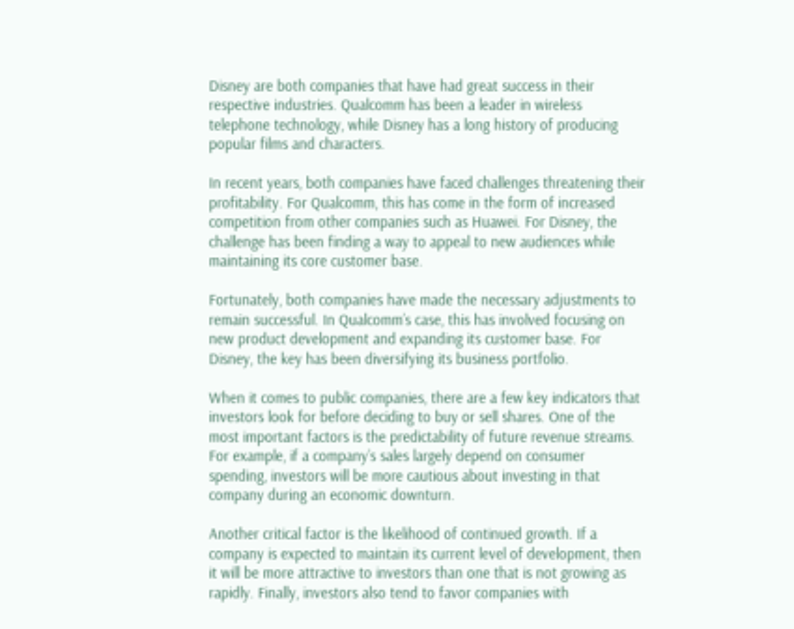Disney are both companies that have had great success in their respective industries. Qualcomm has been a leader in wireless telephone technology, while Disney has a long history of producing popular films and characters.

In recent years, both companies have faced challenges threatening their profitability. For Qualcomm, this has come in the form of increased competition from other companies such as Huawei. For Disney, the challenge has been finding a way to appeal to new audiences while maintaining its core customer base.

Fortunately, both companies have made the necessary adjustments to remain successful. In Qualcomm’s case, this has involved focusing on new product development and expanding its customer base. For Disney, the key has been diversifying its business portfolio.

When it comes to public companies, there are a few key indicators that investors look for before deciding to buy or sell shares. One of the most important factors is the predictability of future revenue streams. For example, if a company’s sales largely depend on consumer spending, investors will be more cautious about investing in that company during an economic downturn.

Another critical factor is the likelihood of continued growth. If a company is expected to maintain its current level of development, then it will be more attractive to investors than one that is not growing as rapidly. Finally, investors also tend to favor companies with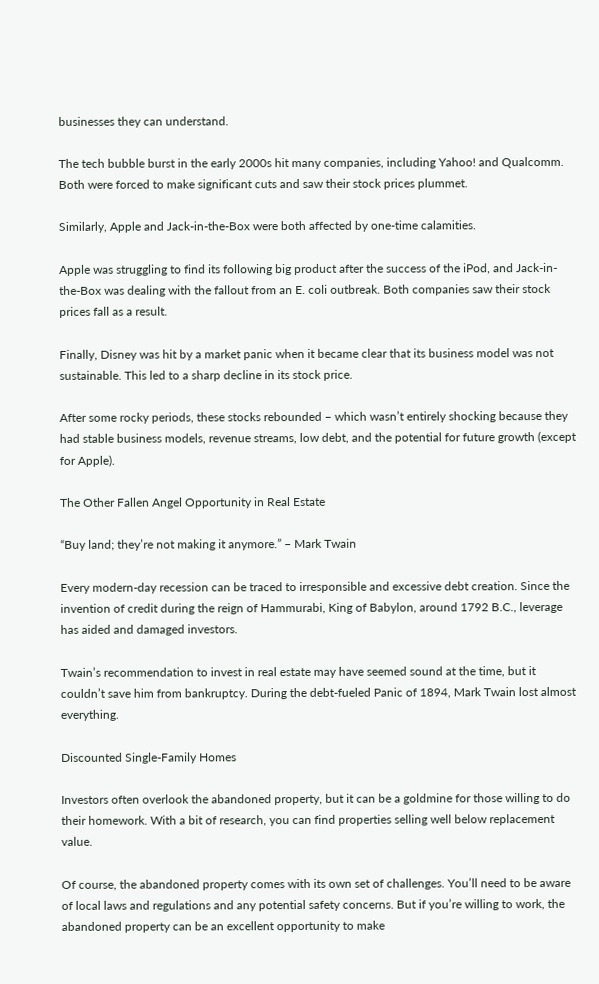businesses they can understand.

The tech bubble burst in the early 2000s hit many companies, including Yahoo! and Qualcomm. Both were forced to make significant cuts and saw their stock prices plummet.

Similarly, Apple and Jack-in-the-Box were both affected by one-time calamities.

Apple was struggling to find its following big product after the success of the iPod, and Jack-in-the-Box was dealing with the fallout from an E. coli outbreak. Both companies saw their stock prices fall as a result.

Finally, Disney was hit by a market panic when it became clear that its business model was not sustainable. This led to a sharp decline in its stock price.

After some rocky periods, these stocks rebounded – which wasn’t entirely shocking because they had stable business models, revenue streams, low debt, and the potential for future growth (except for Apple).

The Other Fallen Angel Opportunity in Real Estate

“Buy land; they’re not making it anymore.” – Mark Twain

Every modern-day recession can be traced to irresponsible and excessive debt creation. Since the invention of credit during the reign of Hammurabi, King of Babylon, around 1792 B.C., leverage has aided and damaged investors.

Twain’s recommendation to invest in real estate may have seemed sound at the time, but it couldn’t save him from bankruptcy. During the debt-fueled Panic of 1894, Mark Twain lost almost everything.

Discounted Single-Family Homes

Investors often overlook the abandoned property, but it can be a goldmine for those willing to do their homework. With a bit of research, you can find properties selling well below replacement value.

Of course, the abandoned property comes with its own set of challenges. You’ll need to be aware of local laws and regulations and any potential safety concerns. But if you’re willing to work, the abandoned property can be an excellent opportunity to make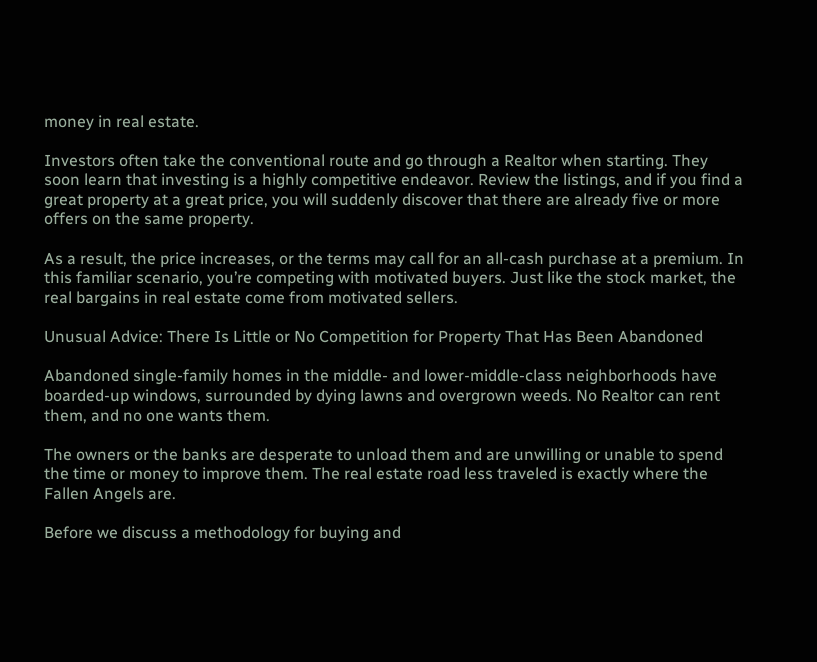money in real estate.

Investors often take the conventional route and go through a Realtor when starting. They soon learn that investing is a highly competitive endeavor. Review the listings, and if you find a great property at a great price, you will suddenly discover that there are already five or more offers on the same property.

As a result, the price increases, or the terms may call for an all-cash purchase at a premium. In this familiar scenario, you’re competing with motivated buyers. Just like the stock market, the real bargains in real estate come from motivated sellers.

Unusual Advice: There Is Little or No Competition for Property That Has Been Abandoned

Abandoned single-family homes in the middle- and lower-middle-class neighborhoods have boarded-up windows, surrounded by dying lawns and overgrown weeds. No Realtor can rent them, and no one wants them.

The owners or the banks are desperate to unload them and are unwilling or unable to spend the time or money to improve them. The real estate road less traveled is exactly where the Fallen Angels are.

Before we discuss a methodology for buying and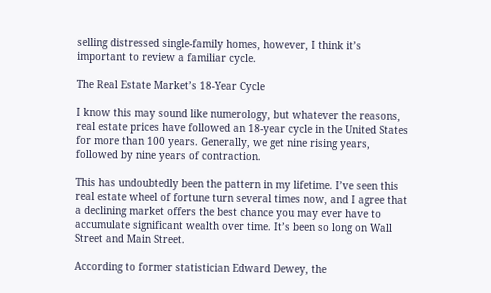selling distressed single-family homes, however, I think it’s important to review a familiar cycle.

The Real Estate Market’s 18-Year Cycle

I know this may sound like numerology, but whatever the reasons, real estate prices have followed an 18-year cycle in the United States for more than 100 years. Generally, we get nine rising years, followed by nine years of contraction.

This has undoubtedly been the pattern in my lifetime. I’ve seen this real estate wheel of fortune turn several times now, and I agree that a declining market offers the best chance you may ever have to accumulate significant wealth over time. It’s been so long on Wall Street and Main Street.

According to former statistician Edward Dewey, the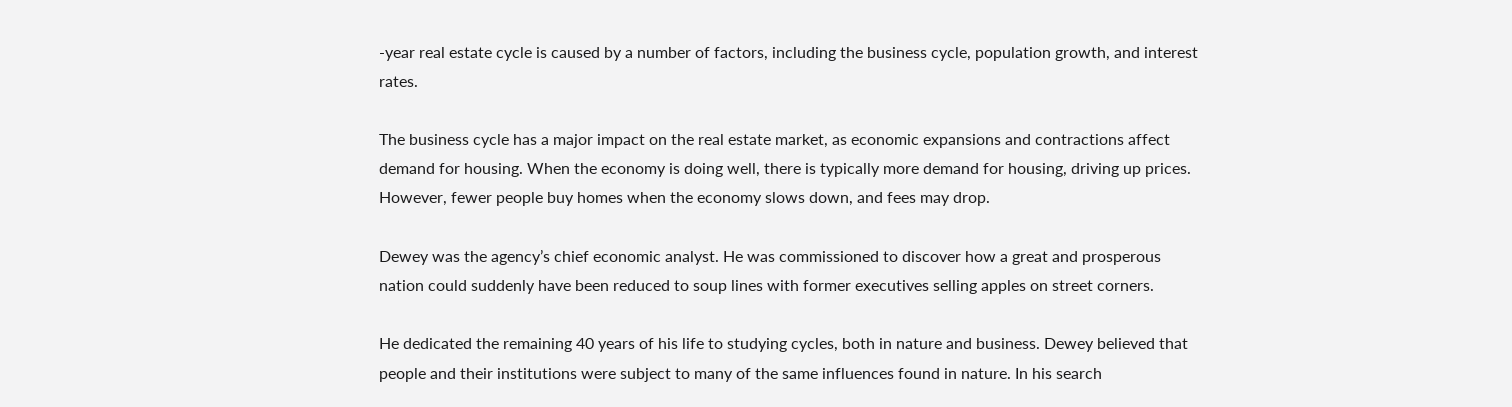-year real estate cycle is caused by a number of factors, including the business cycle, population growth, and interest rates.

The business cycle has a major impact on the real estate market, as economic expansions and contractions affect demand for housing. When the economy is doing well, there is typically more demand for housing, driving up prices. However, fewer people buy homes when the economy slows down, and fees may drop.

Dewey was the agency’s chief economic analyst. He was commissioned to discover how a great and prosperous nation could suddenly have been reduced to soup lines with former executives selling apples on street corners.

He dedicated the remaining 40 years of his life to studying cycles, both in nature and business. Dewey believed that people and their institutions were subject to many of the same influences found in nature. In his search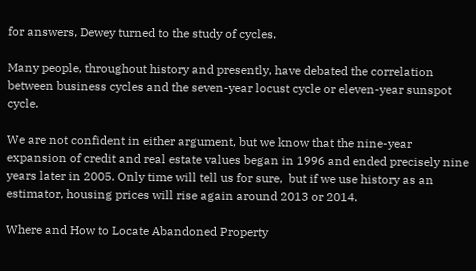for answers, Dewey turned to the study of cycles.

Many people, throughout history and presently, have debated the correlation between business cycles and the seven-year locust cycle or eleven-year sunspot cycle.

We are not confident in either argument, but we know that the nine-year expansion of credit and real estate values began in 1996 and ended precisely nine years later in 2005. Only time will tell us for sure,  but if we use history as an estimator, housing prices will rise again around 2013 or 2014.

Where and How to Locate Abandoned Property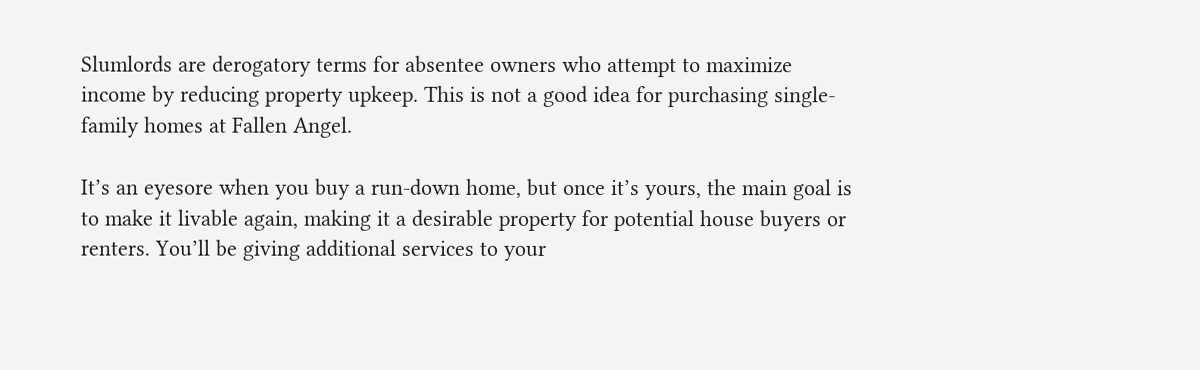Slumlords are derogatory terms for absentee owners who attempt to maximize income by reducing property upkeep. This is not a good idea for purchasing single-family homes at Fallen Angel.

It’s an eyesore when you buy a run-down home, but once it’s yours, the main goal is to make it livable again, making it a desirable property for potential house buyers or renters. You’ll be giving additional services to your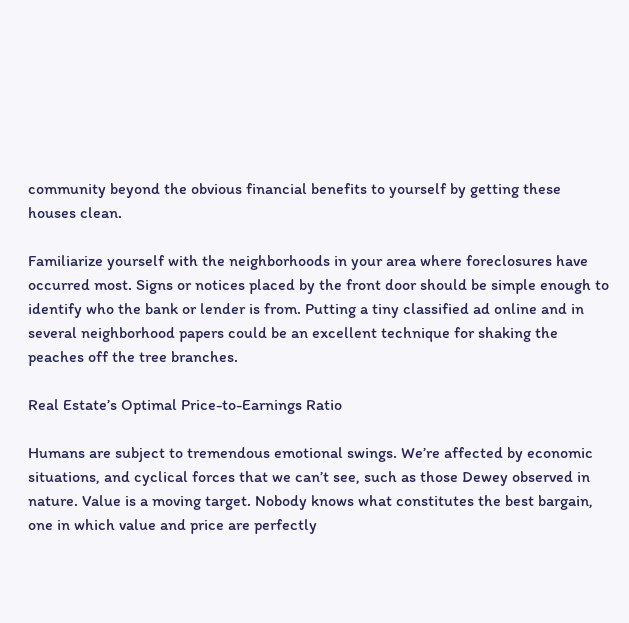community beyond the obvious financial benefits to yourself by getting these houses clean.

Familiarize yourself with the neighborhoods in your area where foreclosures have occurred most. Signs or notices placed by the front door should be simple enough to identify who the bank or lender is from. Putting a tiny classified ad online and in several neighborhood papers could be an excellent technique for shaking the peaches off the tree branches.

Real Estate’s Optimal Price-to-Earnings Ratio

Humans are subject to tremendous emotional swings. We’re affected by economic situations, and cyclical forces that we can’t see, such as those Dewey observed in nature. Value is a moving target. Nobody knows what constitutes the best bargain, one in which value and price are perfectly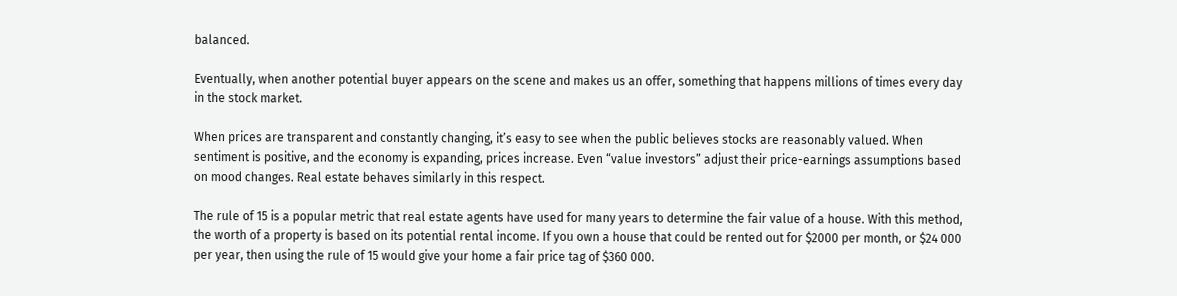balanced.

Eventually, when another potential buyer appears on the scene and makes us an offer, something that happens millions of times every day in the stock market.

When prices are transparent and constantly changing, it’s easy to see when the public believes stocks are reasonably valued. When sentiment is positive, and the economy is expanding, prices increase. Even “value investors” adjust their price-earnings assumptions based on mood changes. Real estate behaves similarly in this respect.

The rule of 15 is a popular metric that real estate agents have used for many years to determine the fair value of a house. With this method, the worth of a property is based on its potential rental income. If you own a house that could be rented out for $2000 per month, or $24 000 per year, then using the rule of 15 would give your home a fair price tag of $360 000.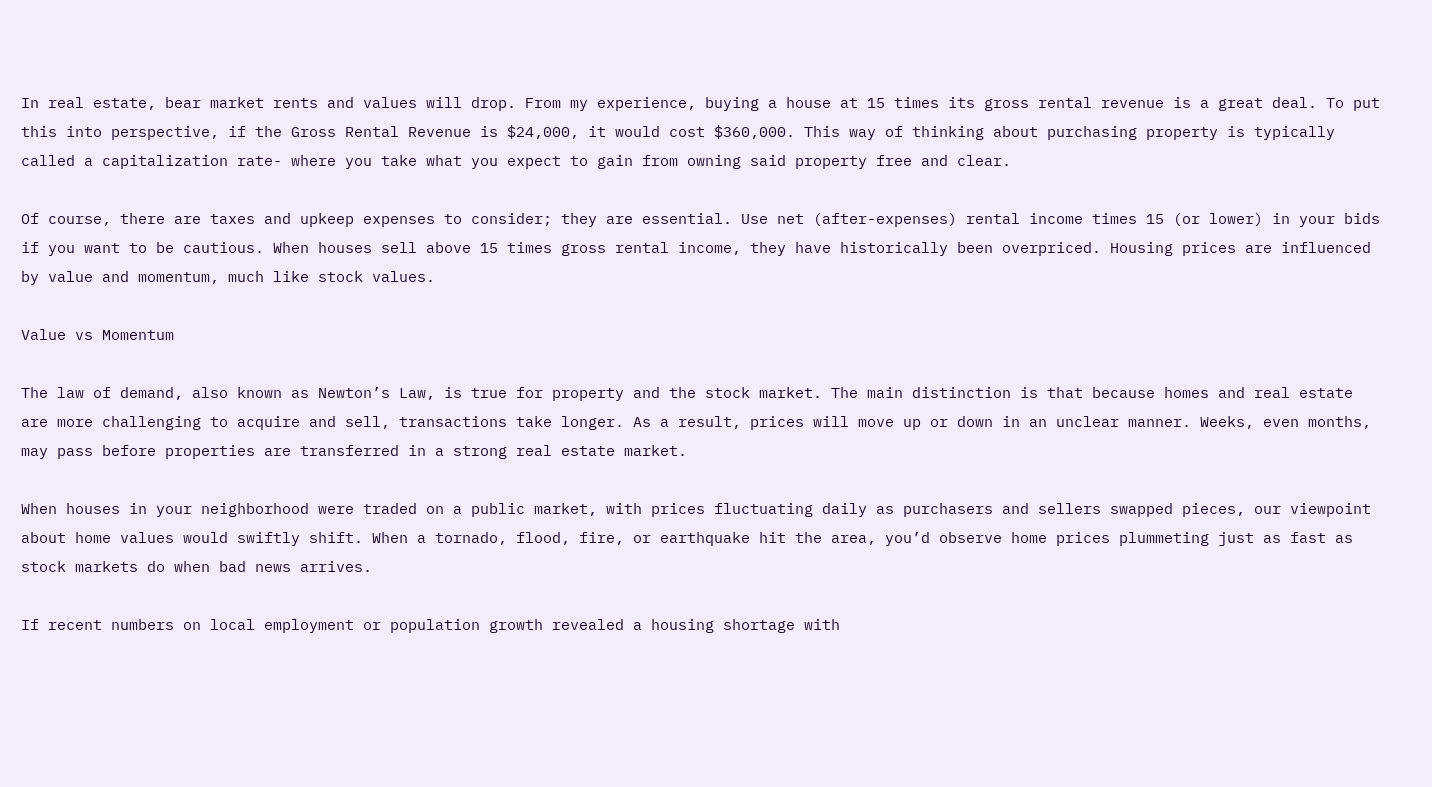In real estate, bear market rents and values will drop. From my experience, buying a house at 15 times its gross rental revenue is a great deal. To put this into perspective, if the Gross Rental Revenue is $24,000, it would cost $360,000. This way of thinking about purchasing property is typically called a capitalization rate- where you take what you expect to gain from owning said property free and clear.

Of course, there are taxes and upkeep expenses to consider; they are essential. Use net (after-expenses) rental income times 15 (or lower) in your bids if you want to be cautious. When houses sell above 15 times gross rental income, they have historically been overpriced. Housing prices are influenced by value and momentum, much like stock values.

Value vs Momentum

The law of demand, also known as Newton’s Law, is true for property and the stock market. The main distinction is that because homes and real estate are more challenging to acquire and sell, transactions take longer. As a result, prices will move up or down in an unclear manner. Weeks, even months, may pass before properties are transferred in a strong real estate market.

When houses in your neighborhood were traded on a public market, with prices fluctuating daily as purchasers and sellers swapped pieces, our viewpoint about home values would swiftly shift. When a tornado, flood, fire, or earthquake hit the area, you’d observe home prices plummeting just as fast as stock markets do when bad news arrives.

If recent numbers on local employment or population growth revealed a housing shortage with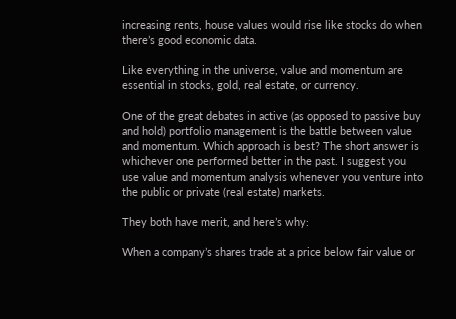increasing rents, house values would rise like stocks do when there’s good economic data.

Like everything in the universe, value and momentum are essential in stocks, gold, real estate, or currency.

One of the great debates in active (as opposed to passive buy and hold) portfolio management is the battle between value and momentum. Which approach is best? The short answer is whichever one performed better in the past. I suggest you use value and momentum analysis whenever you venture into the public or private (real estate) markets.

They both have merit, and here’s why:

When a company’s shares trade at a price below fair value or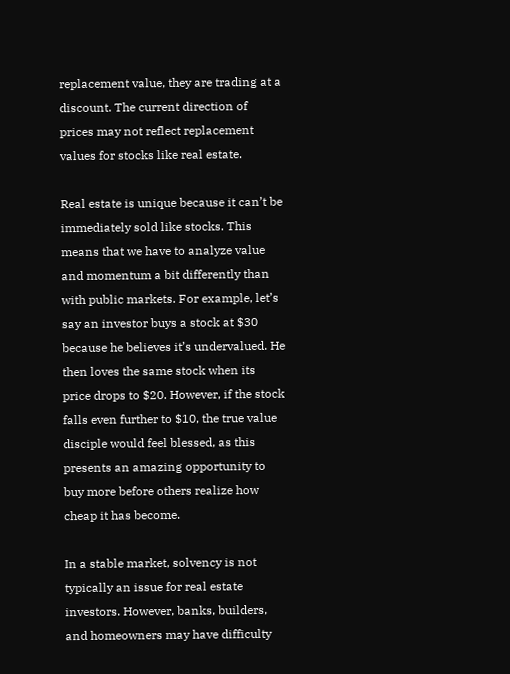replacement value, they are trading at a discount. The current direction of prices may not reflect replacement values for stocks like real estate.

Real estate is unique because it can’t be immediately sold like stocks. This means that we have to analyze value and momentum a bit differently than with public markets. For example, let’s say an investor buys a stock at $30 because he believes it’s undervalued. He then loves the same stock when its price drops to $20. However, if the stock falls even further to $10, the true value disciple would feel blessed, as this presents an amazing opportunity to buy more before others realize how cheap it has become.

In a stable market, solvency is not typically an issue for real estate investors. However, banks, builders, and homeowners may have difficulty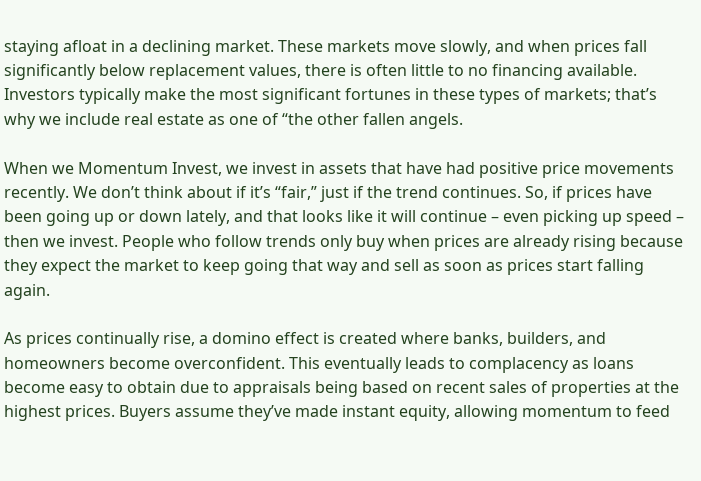staying afloat in a declining market. These markets move slowly, and when prices fall significantly below replacement values, there is often little to no financing available. Investors typically make the most significant fortunes in these types of markets; that’s why we include real estate as one of “the other fallen angels.

When we Momentum Invest, we invest in assets that have had positive price movements recently. We don’t think about if it’s “fair,” just if the trend continues. So, if prices have been going up or down lately, and that looks like it will continue – even picking up speed – then we invest. People who follow trends only buy when prices are already rising because they expect the market to keep going that way and sell as soon as prices start falling again.

As prices continually rise, a domino effect is created where banks, builders, and homeowners become overconfident. This eventually leads to complacency as loans become easy to obtain due to appraisals being based on recent sales of properties at the highest prices. Buyers assume they’ve made instant equity, allowing momentum to feed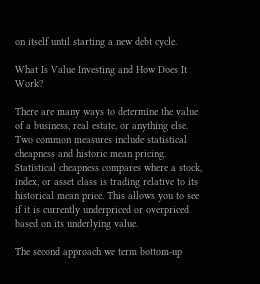on itself until starting a new debt cycle.

What Is Value Investing and How Does It Work?

There are many ways to determine the value of a business, real estate, or anything else. Two common measures include statistical cheapness and historic mean pricing. Statistical cheapness compares where a stock, index, or asset class is trading relative to its historical mean price. This allows you to see if it is currently underpriced or overpriced based on its underlying value.

The second approach we term bottom-up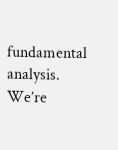fundamental analysis. We’re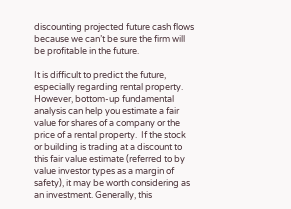discounting projected future cash flows because we can’t be sure the firm will be profitable in the future.

It is difficult to predict the future, especially regarding rental property. However, bottom-up fundamental analysis can help you estimate a fair value for shares of a company or the price of a rental property.  If the stock or building is trading at a discount to this fair value estimate (referred to by value investor types as a margin of safety), it may be worth considering as an investment. Generally, this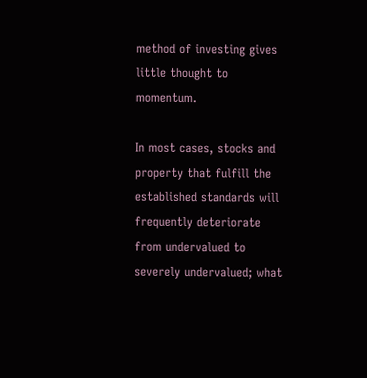method of investing gives little thought to momentum.

In most cases, stocks and property that fulfill the established standards will frequently deteriorate from undervalued to severely undervalued; what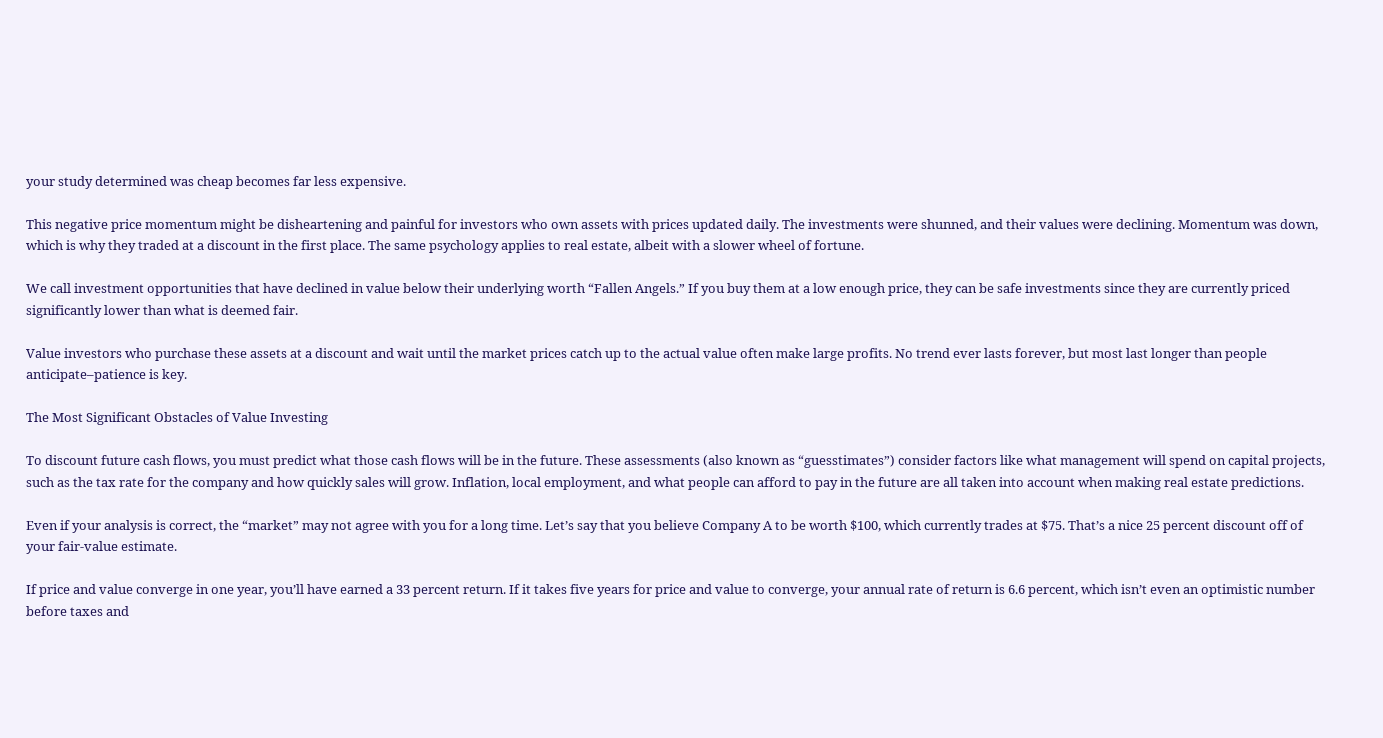your study determined was cheap becomes far less expensive.

This negative price momentum might be disheartening and painful for investors who own assets with prices updated daily. The investments were shunned, and their values were declining. Momentum was down, which is why they traded at a discount in the first place. The same psychology applies to real estate, albeit with a slower wheel of fortune.

We call investment opportunities that have declined in value below their underlying worth “Fallen Angels.” If you buy them at a low enough price, they can be safe investments since they are currently priced significantly lower than what is deemed fair.

Value investors who purchase these assets at a discount and wait until the market prices catch up to the actual value often make large profits. No trend ever lasts forever, but most last longer than people anticipate–patience is key.

The Most Significant Obstacles of Value Investing

To discount future cash flows, you must predict what those cash flows will be in the future. These assessments (also known as “guesstimates”) consider factors like what management will spend on capital projects, such as the tax rate for the company and how quickly sales will grow. Inflation, local employment, and what people can afford to pay in the future are all taken into account when making real estate predictions.

Even if your analysis is correct, the “market” may not agree with you for a long time. Let’s say that you believe Company A to be worth $100, which currently trades at $75. That’s a nice 25 percent discount off of your fair-value estimate.

If price and value converge in one year, you’ll have earned a 33 percent return. If it takes five years for price and value to converge, your annual rate of return is 6.6 percent, which isn’t even an optimistic number before taxes and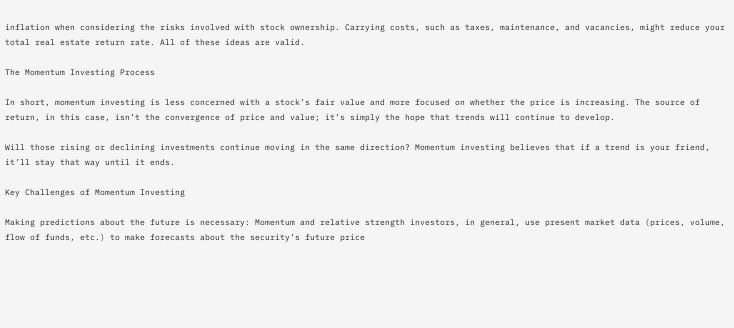inflation when considering the risks involved with stock ownership. Carrying costs, such as taxes, maintenance, and vacancies, might reduce your total real estate return rate. All of these ideas are valid.

The Momentum Investing Process

In short, momentum investing is less concerned with a stock’s fair value and more focused on whether the price is increasing. The source of return, in this case, isn’t the convergence of price and value; it’s simply the hope that trends will continue to develop.

Will those rising or declining investments continue moving in the same direction? Momentum investing believes that if a trend is your friend, it’ll stay that way until it ends.

Key Challenges of Momentum Investing

Making predictions about the future is necessary: Momentum and relative strength investors, in general, use present market data (prices, volume, flow of funds, etc.) to make forecasts about the security’s future price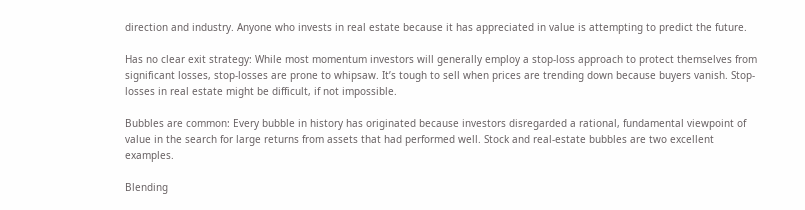direction and industry. Anyone who invests in real estate because it has appreciated in value is attempting to predict the future.

Has no clear exit strategy: While most momentum investors will generally employ a stop-loss approach to protect themselves from significant losses, stop-losses are prone to whipsaw. It’s tough to sell when prices are trending down because buyers vanish. Stop-losses in real estate might be difficult, if not impossible.

Bubbles are common: Every bubble in history has originated because investors disregarded a rational, fundamental viewpoint of value in the search for large returns from assets that had performed well. Stock and real-estate bubbles are two excellent examples.

Blending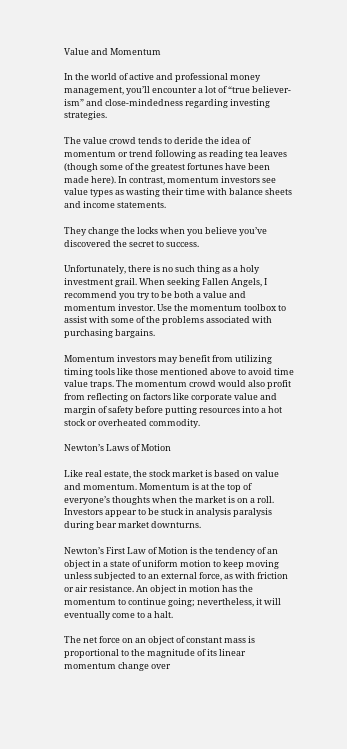Value and Momentum

In the world of active and professional money management, you’ll encounter a lot of “true believer-ism” and close-mindedness regarding investing strategies.

The value crowd tends to deride the idea of momentum or trend following as reading tea leaves (though some of the greatest fortunes have been made here). In contrast, momentum investors see value types as wasting their time with balance sheets and income statements.

They change the locks when you believe you’ve discovered the secret to success.

Unfortunately, there is no such thing as a holy investment grail. When seeking Fallen Angels, I recommend you try to be both a value and momentum investor. Use the momentum toolbox to assist with some of the problems associated with purchasing bargains.

Momentum investors may benefit from utilizing timing tools like those mentioned above to avoid time value traps. The momentum crowd would also profit from reflecting on factors like corporate value and margin of safety before putting resources into a hot stock or overheated commodity.

Newton’s Laws of Motion

Like real estate, the stock market is based on value and momentum. Momentum is at the top of everyone’s thoughts when the market is on a roll. Investors appear to be stuck in analysis paralysis during bear market downturns.

Newton’s First Law of Motion is the tendency of an object in a state of uniform motion to keep moving unless subjected to an external force, as with friction or air resistance. An object in motion has the momentum to continue going; nevertheless, it will eventually come to a halt.

The net force on an object of constant mass is proportional to the magnitude of its linear momentum change over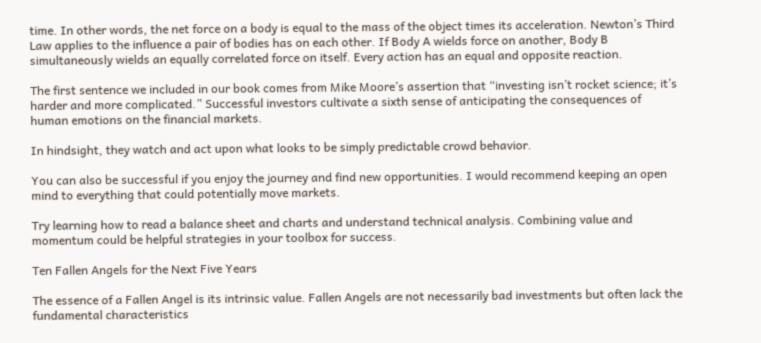time. In other words, the net force on a body is equal to the mass of the object times its acceleration. Newton’s Third Law applies to the influence a pair of bodies has on each other. If Body A wields force on another, Body B simultaneously wields an equally correlated force on itself. Every action has an equal and opposite reaction.

The first sentence we included in our book comes from Mike Moore’s assertion that “investing isn’t rocket science; it’s harder and more complicated.” Successful investors cultivate a sixth sense of anticipating the consequences of human emotions on the financial markets.

In hindsight, they watch and act upon what looks to be simply predictable crowd behavior.

You can also be successful if you enjoy the journey and find new opportunities. I would recommend keeping an open mind to everything that could potentially move markets.

Try learning how to read a balance sheet and charts and understand technical analysis. Combining value and momentum could be helpful strategies in your toolbox for success.

Ten Fallen Angels for the Next Five Years

The essence of a Fallen Angel is its intrinsic value. Fallen Angels are not necessarily bad investments but often lack the fundamental characteristics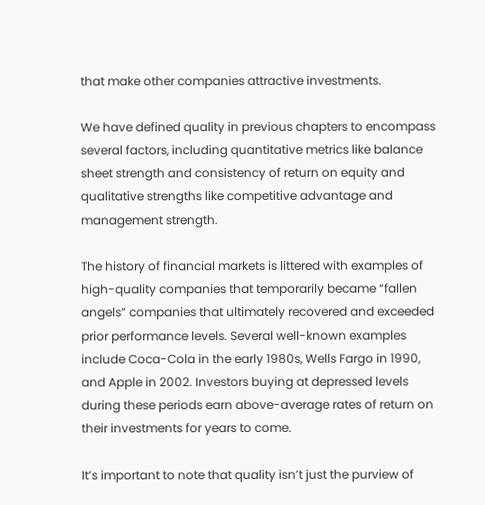that make other companies attractive investments.

We have defined quality in previous chapters to encompass several factors, including quantitative metrics like balance sheet strength and consistency of return on equity and qualitative strengths like competitive advantage and management strength.

The history of financial markets is littered with examples of high-quality companies that temporarily became “fallen angels” companies that ultimately recovered and exceeded prior performance levels. Several well-known examples include Coca-Cola in the early 1980s, Wells Fargo in 1990, and Apple in 2002. Investors buying at depressed levels during these periods earn above-average rates of return on their investments for years to come.

It’s important to note that quality isn’t just the purview of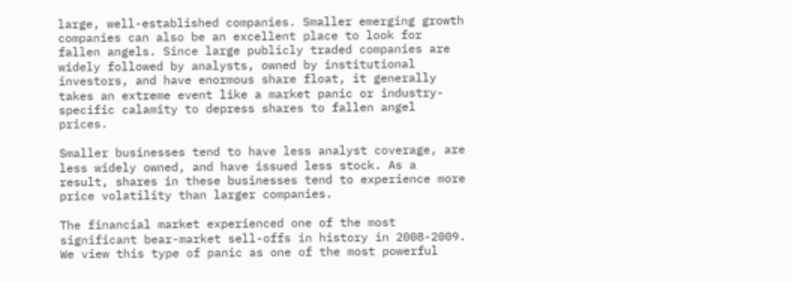large, well-established companies. Smaller emerging growth companies can also be an excellent place to look for fallen angels. Since large publicly traded companies are widely followed by analysts, owned by institutional investors, and have enormous share float, it generally takes an extreme event like a market panic or industry-specific calamity to depress shares to fallen angel prices.

Smaller businesses tend to have less analyst coverage, are less widely owned, and have issued less stock. As a result, shares in these businesses tend to experience more price volatility than larger companies.

The financial market experienced one of the most significant bear-market sell-offs in history in 2008-2009. We view this type of panic as one of the most powerful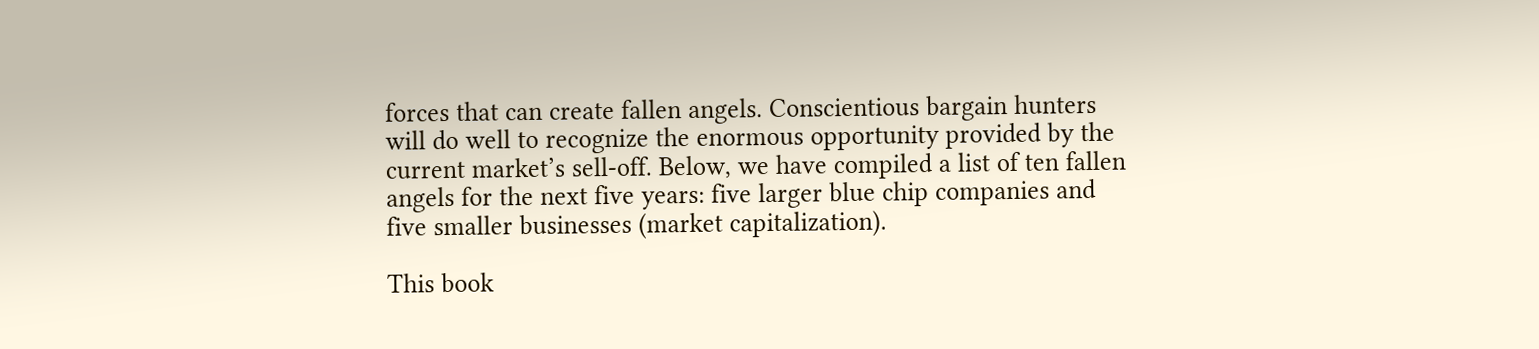forces that can create fallen angels. Conscientious bargain hunters will do well to recognize the enormous opportunity provided by the current market’s sell-off. Below, we have compiled a list of ten fallen angels for the next five years: five larger blue chip companies and five smaller businesses (market capitalization).

This book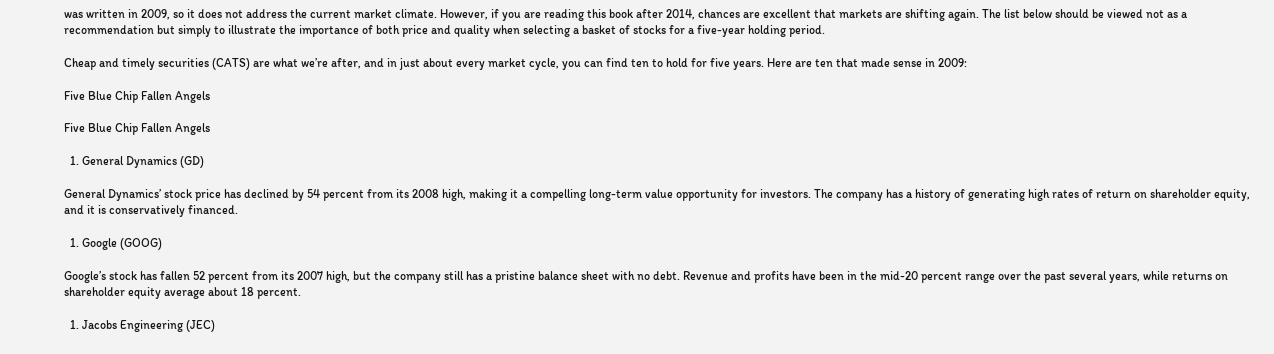was written in 2009, so it does not address the current market climate. However, if you are reading this book after 2014, chances are excellent that markets are shifting again. The list below should be viewed not as a recommendation but simply to illustrate the importance of both price and quality when selecting a basket of stocks for a five-year holding period.

Cheap and timely securities (CATS) are what we’re after, and in just about every market cycle, you can find ten to hold for five years. Here are ten that made sense in 2009:

Five Blue Chip Fallen Angels

Five Blue Chip Fallen Angels

  1. General Dynamics (GD)

General Dynamics’ stock price has declined by 54 percent from its 2008 high, making it a compelling long-term value opportunity for investors. The company has a history of generating high rates of return on shareholder equity, and it is conservatively financed.

  1. Google (GOOG)

Google’s stock has fallen 52 percent from its 2007 high, but the company still has a pristine balance sheet with no debt. Revenue and profits have been in the mid-20 percent range over the past several years, while returns on shareholder equity average about 18 percent.

  1. Jacobs Engineering (JEC)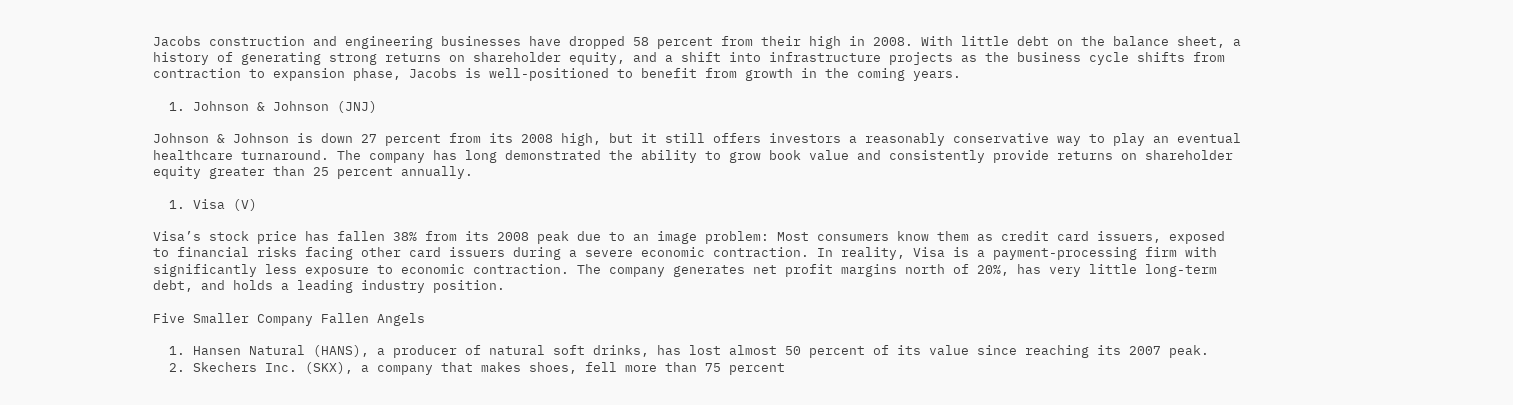Jacobs construction and engineering businesses have dropped 58 percent from their high in 2008. With little debt on the balance sheet, a history of generating strong returns on shareholder equity, and a shift into infrastructure projects as the business cycle shifts from contraction to expansion phase, Jacobs is well-positioned to benefit from growth in the coming years.

  1. Johnson & Johnson (JNJ)

Johnson & Johnson is down 27 percent from its 2008 high, but it still offers investors a reasonably conservative way to play an eventual healthcare turnaround. The company has long demonstrated the ability to grow book value and consistently provide returns on shareholder equity greater than 25 percent annually.

  1. Visa (V)

Visa’s stock price has fallen 38% from its 2008 peak due to an image problem: Most consumers know them as credit card issuers, exposed to financial risks facing other card issuers during a severe economic contraction. In reality, Visa is a payment-processing firm with significantly less exposure to economic contraction. The company generates net profit margins north of 20%, has very little long-term debt, and holds a leading industry position.

Five Smaller Company Fallen Angels

  1. Hansen Natural (HANS), a producer of natural soft drinks, has lost almost 50 percent of its value since reaching its 2007 peak.
  2. Skechers Inc. (SKX), a company that makes shoes, fell more than 75 percent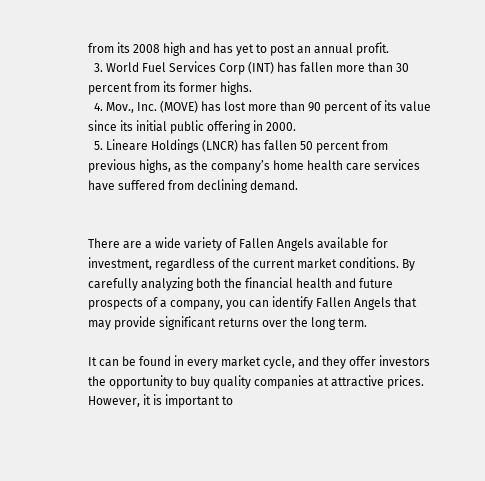from its 2008 high and has yet to post an annual profit.
  3. World Fuel Services Corp (INT) has fallen more than 30 percent from its former highs.
  4. Mov., Inc. (MOVE) has lost more than 90 percent of its value since its initial public offering in 2000.
  5. Lineare Holdings (LNCR) has fallen 50 percent from previous highs, as the company’s home health care services have suffered from declining demand.


There are a wide variety of Fallen Angels available for investment, regardless of the current market conditions. By carefully analyzing both the financial health and future prospects of a company, you can identify Fallen Angels that may provide significant returns over the long term.

It can be found in every market cycle, and they offer investors the opportunity to buy quality companies at attractive prices. However, it is important to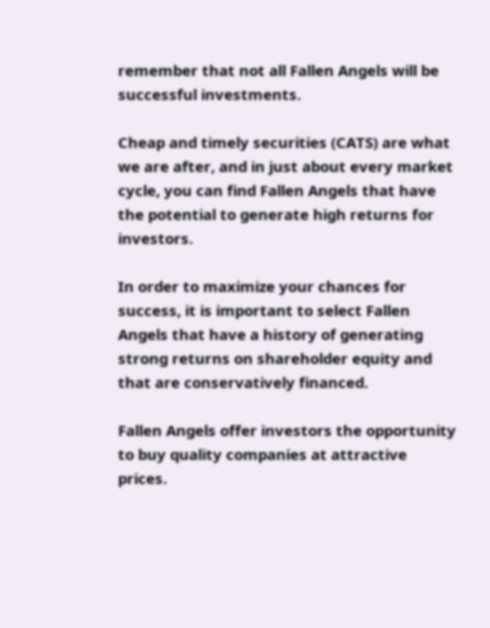remember that not all Fallen Angels will be successful investments.

Cheap and timely securities (CATS) are what we are after, and in just about every market cycle, you can find Fallen Angels that have the potential to generate high returns for investors.

In order to maximize your chances for success, it is important to select Fallen Angels that have a history of generating strong returns on shareholder equity and that are conservatively financed.

Fallen Angels offer investors the opportunity to buy quality companies at attractive prices.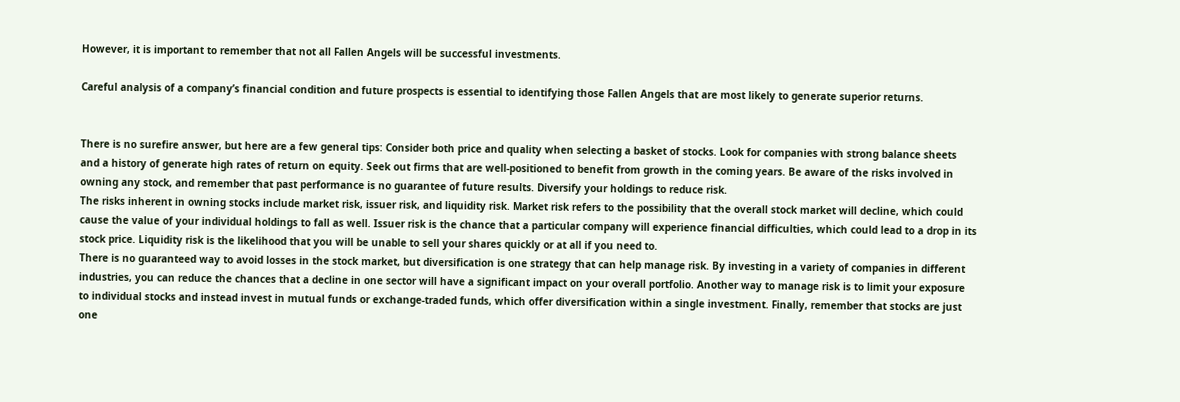However, it is important to remember that not all Fallen Angels will be successful investments.

Careful analysis of a company’s financial condition and future prospects is essential to identifying those Fallen Angels that are most likely to generate superior returns.


There is no surefire answer, but here are a few general tips: Consider both price and quality when selecting a basket of stocks. Look for companies with strong balance sheets and a history of generate high rates of return on equity. Seek out firms that are well-positioned to benefit from growth in the coming years. Be aware of the risks involved in owning any stock, and remember that past performance is no guarantee of future results. Diversify your holdings to reduce risk.
The risks inherent in owning stocks include market risk, issuer risk, and liquidity risk. Market risk refers to the possibility that the overall stock market will decline, which could cause the value of your individual holdings to fall as well. Issuer risk is the chance that a particular company will experience financial difficulties, which could lead to a drop in its stock price. Liquidity risk is the likelihood that you will be unable to sell your shares quickly or at all if you need to.
There is no guaranteed way to avoid losses in the stock market, but diversification is one strategy that can help manage risk. By investing in a variety of companies in different industries, you can reduce the chances that a decline in one sector will have a significant impact on your overall portfolio. Another way to manage risk is to limit your exposure to individual stocks and instead invest in mutual funds or exchange-traded funds, which offer diversification within a single investment. Finally, remember that stocks are just one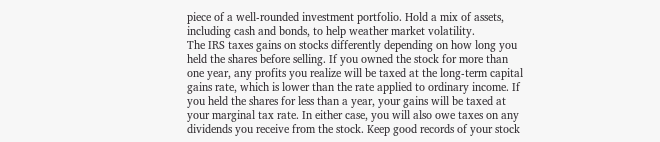piece of a well-rounded investment portfolio. Hold a mix of assets, including cash and bonds, to help weather market volatility.
The IRS taxes gains on stocks differently depending on how long you held the shares before selling. If you owned the stock for more than one year, any profits you realize will be taxed at the long-term capital gains rate, which is lower than the rate applied to ordinary income. If you held the shares for less than a year, your gains will be taxed at your marginal tax rate. In either case, you will also owe taxes on any dividends you receive from the stock. Keep good records of your stock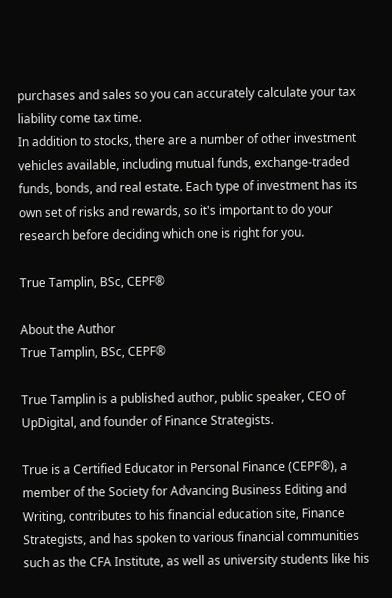purchases and sales so you can accurately calculate your tax liability come tax time.
In addition to stocks, there are a number of other investment vehicles available, including mutual funds, exchange-traded funds, bonds, and real estate. Each type of investment has its own set of risks and rewards, so it's important to do your research before deciding which one is right for you.

True Tamplin, BSc, CEPF®

About the Author
True Tamplin, BSc, CEPF®

True Tamplin is a published author, public speaker, CEO of UpDigital, and founder of Finance Strategists.

True is a Certified Educator in Personal Finance (CEPF®), a member of the Society for Advancing Business Editing and Writing, contributes to his financial education site, Finance Strategists, and has spoken to various financial communities such as the CFA Institute, as well as university students like his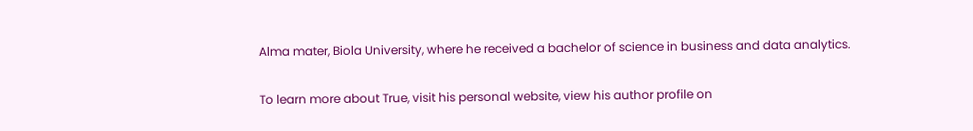Alma mater, Biola University, where he received a bachelor of science in business and data analytics.

To learn more about True, visit his personal website, view his author profile on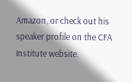Amazon, or check out his speaker profile on the CFA Institute website.